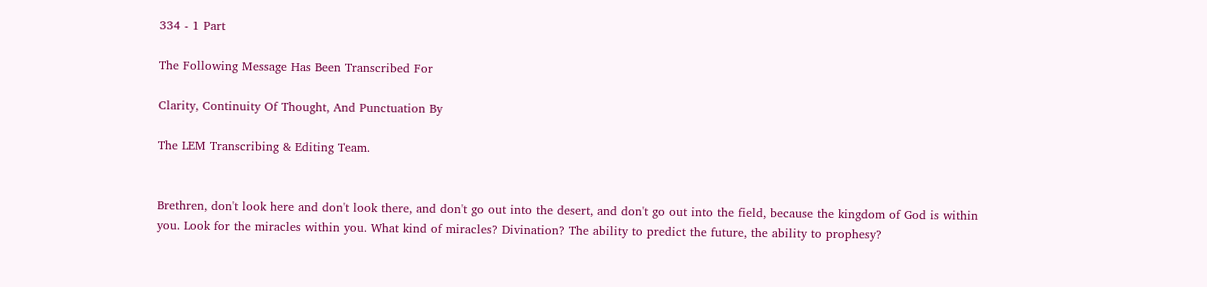334 - 1 Part

The Following Message Has Been Transcribed For

Clarity, Continuity Of Thought, And Punctuation By

The LEM Transcribing & Editing Team.


Brethren, don't look here and don't look there, and don't go out into the desert, and don't go out into the field, because the kingdom of God is within you. Look for the miracles within you. What kind of miracles? Divination? The ability to predict the future, the ability to prophesy?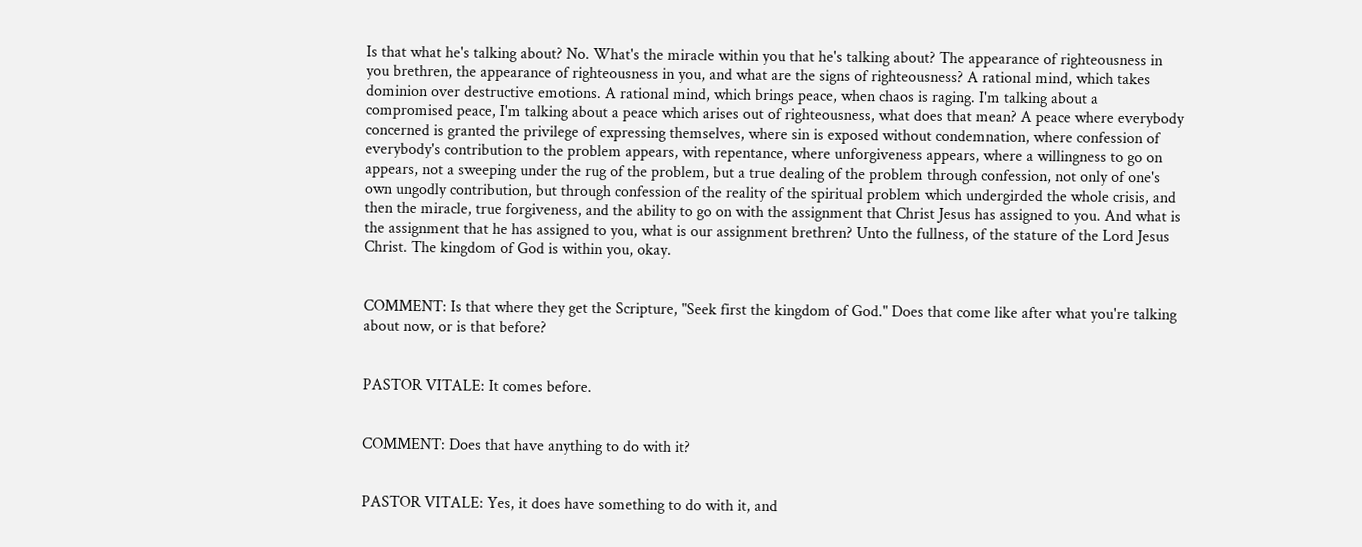Is that what he's talking about? No. What's the miracle within you that he's talking about? The appearance of righteousness in you brethren, the appearance of righteousness in you, and what are the signs of righteousness? A rational mind, which takes dominion over destructive emotions. A rational mind, which brings peace, when chaos is raging. I'm talking about a compromised peace, I'm talking about a peace which arises out of righteousness, what does that mean? A peace where everybody concerned is granted the privilege of expressing themselves, where sin is exposed without condemnation, where confession of everybody's contribution to the problem appears, with repentance, where unforgiveness appears, where a willingness to go on appears, not a sweeping under the rug of the problem, but a true dealing of the problem through confession, not only of one's own ungodly contribution, but through confession of the reality of the spiritual problem which undergirded the whole crisis, and then the miracle, true forgiveness, and the ability to go on with the assignment that Christ Jesus has assigned to you. And what is the assignment that he has assigned to you, what is our assignment brethren? Unto the fullness, of the stature of the Lord Jesus Christ. The kingdom of God is within you, okay.


COMMENT: Is that where they get the Scripture, "Seek first the kingdom of God." Does that come like after what you're talking about now, or is that before?


PASTOR VITALE: It comes before.


COMMENT: Does that have anything to do with it?


PASTOR VITALE: Yes, it does have something to do with it, and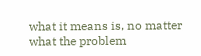what it means is, no matter what the problem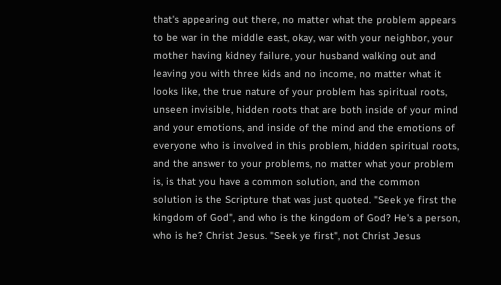that's appearing out there, no matter what the problem appears to be war in the middle east, okay, war with your neighbor, your mother having kidney failure, your husband walking out and leaving you with three kids and no income, no matter what it looks like, the true nature of your problem has spiritual roots, unseen invisible, hidden roots that are both inside of your mind and your emotions, and inside of the mind and the emotions of everyone who is involved in this problem, hidden spiritual roots, and the answer to your problems, no matter what your problem is, is that you have a common solution, and the common solution is the Scripture that was just quoted. "Seek ye first the kingdom of God", and who is the kingdom of God? He's a person, who is he? Christ Jesus. "Seek ye first", not Christ Jesus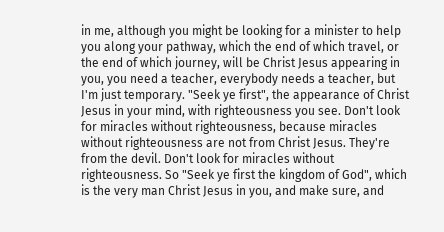in me, although you might be looking for a minister to help you along your pathway, which the end of which travel, or the end of which journey, will be Christ Jesus appearing in you, you need a teacher, everybody needs a teacher, but I'm just temporary. "Seek ye first", the appearance of Christ Jesus in your mind, with righteousness you see. Don't look for miracles without righteousness, because miracles without righteousness are not from Christ Jesus. They're from the devil. Don't look for miracles without righteousness. So "Seek ye first the kingdom of God", which is the very man Christ Jesus in you, and make sure, and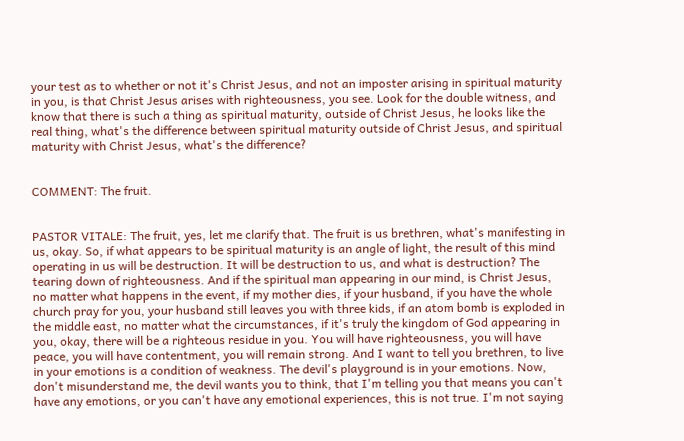your test as to whether or not it's Christ Jesus, and not an imposter arising in spiritual maturity in you, is that Christ Jesus arises with righteousness, you see. Look for the double witness, and know that there is such a thing as spiritual maturity, outside of Christ Jesus, he looks like the real thing, what's the difference between spiritual maturity outside of Christ Jesus, and spiritual maturity with Christ Jesus, what's the difference?


COMMENT: The fruit.


PASTOR VITALE: The fruit, yes, let me clarify that. The fruit is us brethren, what's manifesting in us, okay. So, if what appears to be spiritual maturity is an angle of light, the result of this mind operating in us will be destruction. It will be destruction to us, and what is destruction? The tearing down of righteousness. And if the spiritual man appearing in our mind, is Christ Jesus, no matter what happens in the event, if my mother dies, if your husband, if you have the whole church pray for you, your husband still leaves you with three kids, if an atom bomb is exploded in the middle east, no matter what the circumstances, if it's truly the kingdom of God appearing in you, okay, there will be a righteous residue in you. You will have righteousness, you will have peace, you will have contentment, you will remain strong. And I want to tell you brethren, to live in your emotions is a condition of weakness. The devil's playground is in your emotions. Now, don't misunderstand me, the devil wants you to think, that I'm telling you that means you can't have any emotions, or you can't have any emotional experiences, this is not true. I'm not saying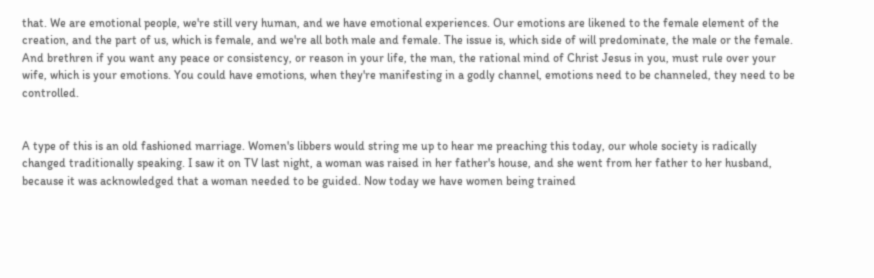that. We are emotional people, we're still very human, and we have emotional experiences. Our emotions are likened to the female element of the creation, and the part of us, which is female, and we're all both male and female. The issue is, which side of will predominate, the male or the female. And brethren if you want any peace or consistency, or reason in your life, the man, the rational mind of Christ Jesus in you, must rule over your wife, which is your emotions. You could have emotions, when they're manifesting in a godly channel, emotions need to be channeled, they need to be controlled.


A type of this is an old fashioned marriage. Women's libbers would string me up to hear me preaching this today, our whole society is radically changed traditionally speaking. I saw it on TV last night, a woman was raised in her father's house, and she went from her father to her husband, because it was acknowledged that a woman needed to be guided. Now today we have women being trained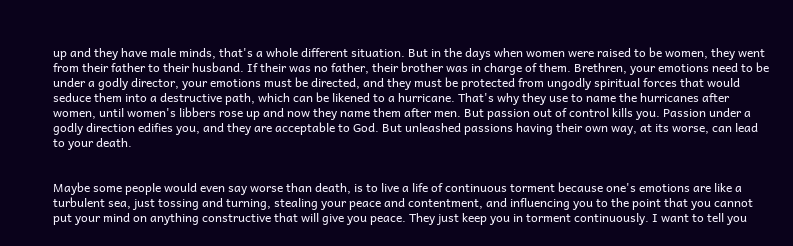up and they have male minds, that's a whole different situation. But in the days when women were raised to be women, they went from their father to their husband. If their was no father, their brother was in charge of them. Brethren, your emotions need to be under a godly director, your emotions must be directed, and they must be protected from ungodly spiritual forces that would seduce them into a destructive path, which can be likened to a hurricane. That's why they use to name the hurricanes after women, until women's libbers rose up and now they name them after men. But passion out of control kills you. Passion under a godly direction edifies you, and they are acceptable to God. But unleashed passions having their own way, at its worse, can lead to your death.


Maybe some people would even say worse than death, is to live a life of continuous torment because one's emotions are like a turbulent sea, just tossing and turning, stealing your peace and contentment, and influencing you to the point that you cannot put your mind on anything constructive that will give you peace. They just keep you in torment continuously. I want to tell you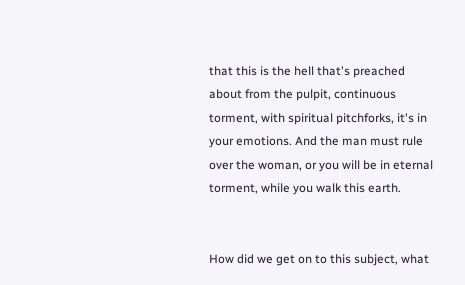that this is the hell that's preached about from the pulpit, continuous torment, with spiritual pitchforks, it's in your emotions. And the man must rule over the woman, or you will be in eternal torment, while you walk this earth.


How did we get on to this subject, what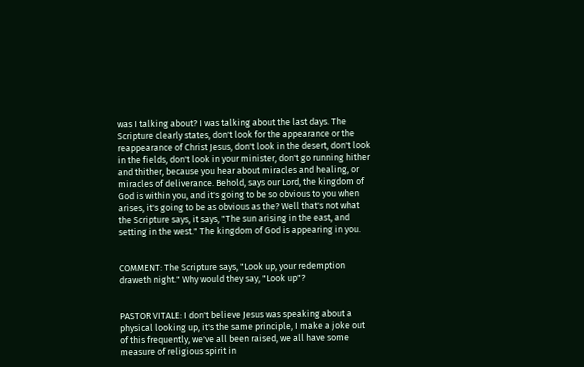was I talking about? I was talking about the last days. The Scripture clearly states, don't look for the appearance or the reappearance of Christ Jesus, don't look in the desert, don't look in the fields, don't look in your minister, don't go running hither and thither, because you hear about miracles and healing, or miracles of deliverance. Behold, says our Lord, the kingdom of God is within you, and it's going to be so obvious to you when arises, it's going to be as obvious as the? Well that's not what the Scripture says, it says, "The sun arising in the east, and setting in the west." The kingdom of God is appearing in you.


COMMENT: The Scripture says, "Look up, your redemption draweth night." Why would they say, "Look up"?


PASTOR VITALE: I don't believe Jesus was speaking about a physical looking up, it's the same principle, I make a joke out of this frequently, we've all been raised, we all have some measure of religious spirit in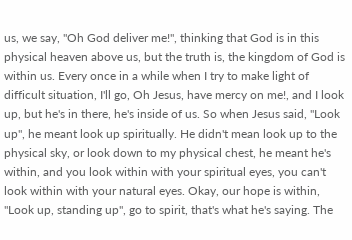us, we say, "Oh God deliver me!", thinking that God is in this physical heaven above us, but the truth is, the kingdom of God is within us. Every once in a while when I try to make light of difficult situation, I'll go, Oh Jesus, have mercy on me!, and I look up, but he's in there, he's inside of us. So when Jesus said, "Look up", he meant look up spiritually. He didn't mean look up to the physical sky, or look down to my physical chest, he meant he's within, and you look within with your spiritual eyes, you can't look within with your natural eyes. Okay, our hope is within, "Look up, standing up", go to spirit, that's what he's saying. The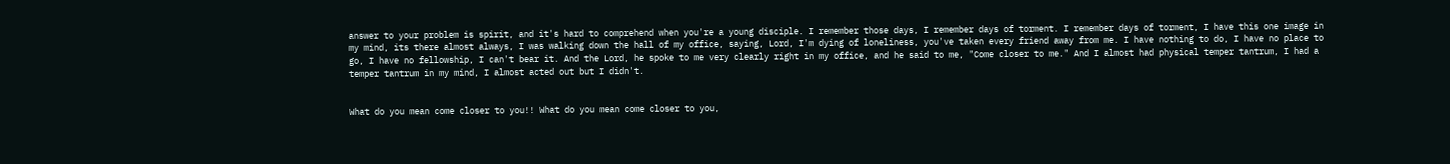answer to your problem is spirit, and it's hard to comprehend when you're a young disciple. I remember those days, I remember days of torment. I remember days of torment, I have this one image in my mind, its there almost always, I was walking down the hall of my office, saying, Lord, I'm dying of loneliness, you've taken every friend away from me. I have nothing to do, I have no place to go, I have no fellowship, I can't bear it. And the Lord, he spoke to me very clearly right in my office, and he said to me, "Come closer to me." And I almost had physical temper tantrum, I had a temper tantrum in my mind, I almost acted out but I didn't.


What do you mean come closer to you!! What do you mean come closer to you,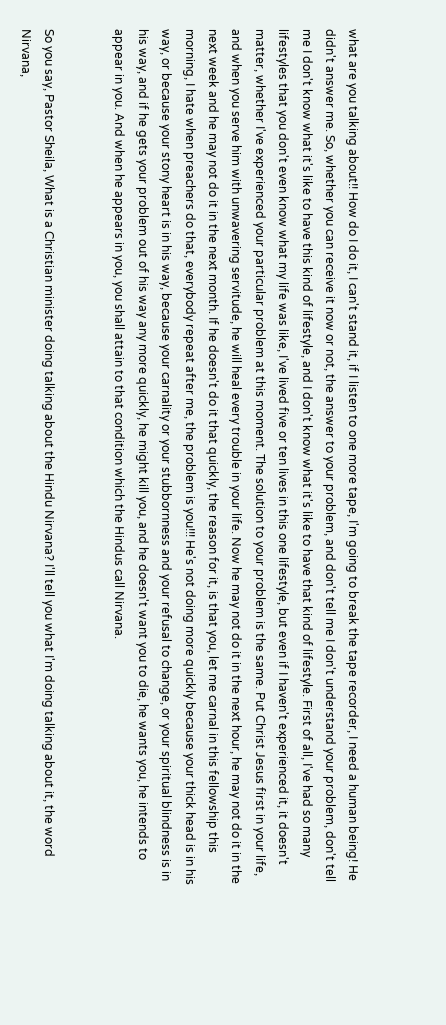what are you talking about!! How do I do it, I can't stand it, if I listen to one more tape, I'm going to break the tape recorder, I need a human being! He didn't answer me. So, whether you can receive it now or not, the answer to your problem, and don't tell me I don't understand your problem, don't tell me I don't know what it's like to have this kind of lifestyle, and I don't know what it's like to have that kind of lifestyle. First of all, I've had so many lifestyles that you don't even know what my life was like, I've lived five or ten lives in this one lifestyle, but even if I haven't experienced it, it doesn't matter, whether I've experienced your particular problem at this moment. The solution to your problem is the same. Put Christ Jesus first in your life, and when you serve him with unwavering servitude, he will heal every trouble in your life. Now he may not do it in the next hour, he may not do it in the next week and he may not do it in the next month. If he doesn't do it that quickly, the reason for it, is that you, let me carnal in this fellowship this morning, I hate when preachers do that, everybody repeat after me, the problem is you!!! He's not doing more quickly because your thick head is in his way, or because your stony heart is in his way, because your carnality or your stubbornness and your refusal to change, or your spiritual blindness is in his way, and if he gets your problem out of his way any more quickly, he might kill you, and he doesn't want you to die, he wants you, he intends to appear in you. And when he appears in you, you shall attain to that condition which the Hindus call Nirvana.


So you say, Pastor Sheila, What is a Christian minister doing talking about the Hindu Nirvana? I'll tell you what I'm doing talking about it, the word Nirvana,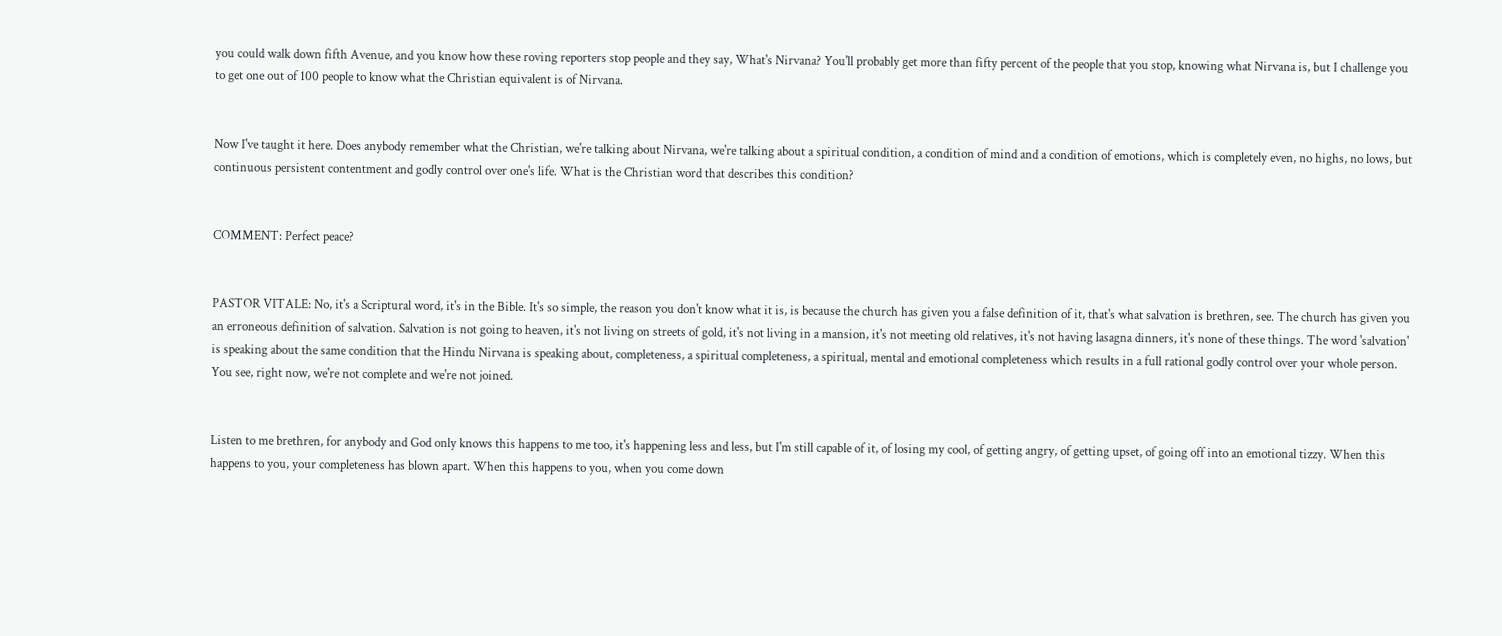you could walk down fifth Avenue, and you know how these roving reporters stop people and they say, What's Nirvana? You'll probably get more than fifty percent of the people that you stop, knowing what Nirvana is, but I challenge you to get one out of 100 people to know what the Christian equivalent is of Nirvana.


Now I've taught it here. Does anybody remember what the Christian, we're talking about Nirvana, we're talking about a spiritual condition, a condition of mind and a condition of emotions, which is completely even, no highs, no lows, but continuous persistent contentment and godly control over one's life. What is the Christian word that describes this condition?


COMMENT: Perfect peace?


PASTOR VITALE: No, it's a Scriptural word, it's in the Bible. It's so simple, the reason you don't know what it is, is because the church has given you a false definition of it, that's what salvation is brethren, see. The church has given you an erroneous definition of salvation. Salvation is not going to heaven, it's not living on streets of gold, it's not living in a mansion, it's not meeting old relatives, it's not having lasagna dinners, it's none of these things. The word 'salvation' is speaking about the same condition that the Hindu Nirvana is speaking about, completeness, a spiritual completeness, a spiritual, mental and emotional completeness which results in a full rational godly control over your whole person. You see, right now, we're not complete and we're not joined.


Listen to me brethren, for anybody and God only knows this happens to me too, it's happening less and less, but I'm still capable of it, of losing my cool, of getting angry, of getting upset, of going off into an emotional tizzy. When this happens to you, your completeness has blown apart. When this happens to you, when you come down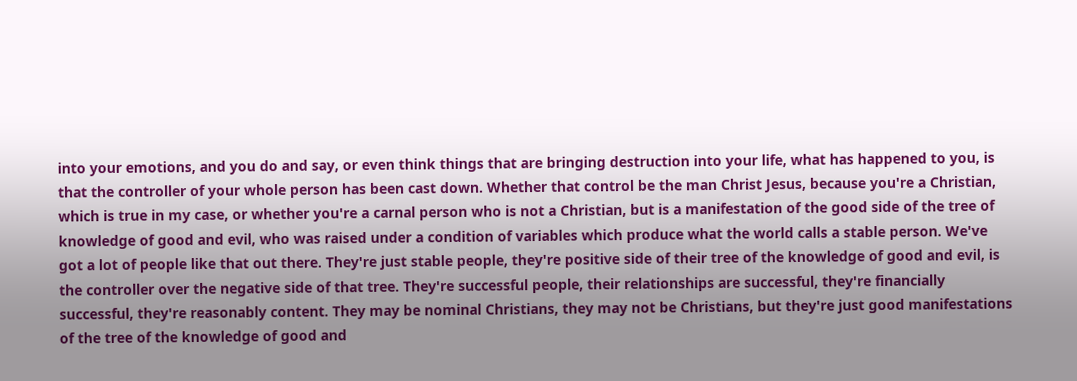into your emotions, and you do and say, or even think things that are bringing destruction into your life, what has happened to you, is that the controller of your whole person has been cast down. Whether that control be the man Christ Jesus, because you're a Christian, which is true in my case, or whether you're a carnal person who is not a Christian, but is a manifestation of the good side of the tree of knowledge of good and evil, who was raised under a condition of variables which produce what the world calls a stable person. We've got a lot of people like that out there. They're just stable people, they're positive side of their tree of the knowledge of good and evil, is the controller over the negative side of that tree. They're successful people, their relationships are successful, they're financially successful, they're reasonably content. They may be nominal Christians, they may not be Christians, but they're just good manifestations of the tree of the knowledge of good and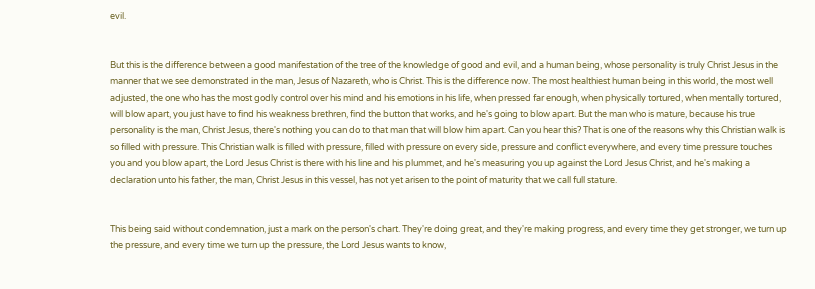evil.


But this is the difference between a good manifestation of the tree of the knowledge of good and evil, and a human being, whose personality is truly Christ Jesus in the manner that we see demonstrated in the man, Jesus of Nazareth, who is Christ. This is the difference now. The most healthiest human being in this world, the most well adjusted, the one who has the most godly control over his mind and his emotions in his life, when pressed far enough, when physically tortured, when mentally tortured, will blow apart, you just have to find his weakness brethren, find the button that works, and he's going to blow apart. But the man who is mature, because his true personality is the man, Christ Jesus, there's nothing you can do to that man that will blow him apart. Can you hear this? That is one of the reasons why this Christian walk is so filled with pressure. This Christian walk is filled with pressure, filled with pressure on every side, pressure and conflict everywhere, and every time pressure touches you and you blow apart, the Lord Jesus Christ is there with his line and his plummet, and he's measuring you up against the Lord Jesus Christ, and he's making a declaration unto his father, the man, Christ Jesus in this vessel, has not yet arisen to the point of maturity that we call full stature.


This being said without condemnation, just a mark on the person's chart. They're doing great, and they're making progress, and every time they get stronger, we turn up the pressure, and every time we turn up the pressure, the Lord Jesus wants to know,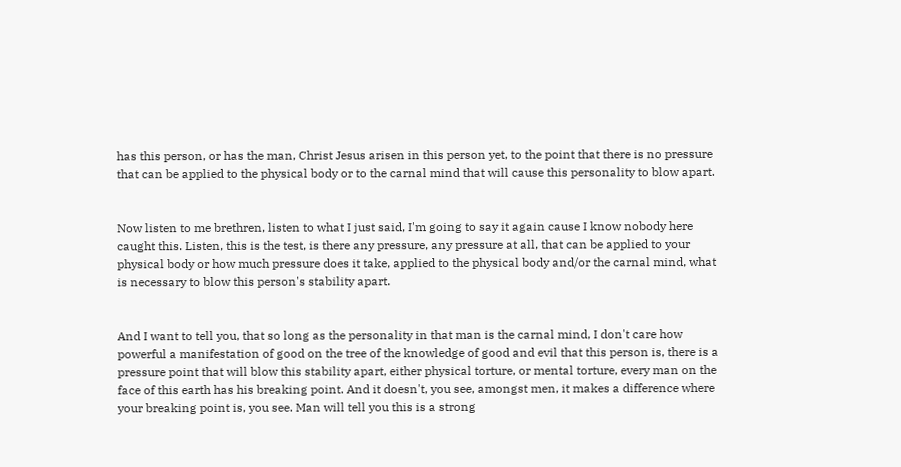has this person, or has the man, Christ Jesus arisen in this person yet, to the point that there is no pressure that can be applied to the physical body or to the carnal mind that will cause this personality to blow apart.


Now listen to me brethren, listen to what I just said, I'm going to say it again cause I know nobody here caught this. Listen, this is the test, is there any pressure, any pressure at all, that can be applied to your physical body or how much pressure does it take, applied to the physical body and/or the carnal mind, what is necessary to blow this person's stability apart.


And I want to tell you, that so long as the personality in that man is the carnal mind, I don't care how powerful a manifestation of good on the tree of the knowledge of good and evil that this person is, there is a pressure point that will blow this stability apart, either physical torture, or mental torture, every man on the face of this earth has his breaking point. And it doesn't, you see, amongst men, it makes a difference where your breaking point is, you see. Man will tell you this is a strong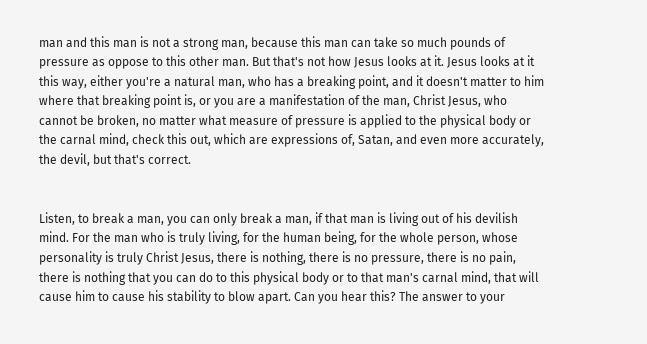man and this man is not a strong man, because this man can take so much pounds of pressure as oppose to this other man. But that's not how Jesus looks at it. Jesus looks at it this way, either you're a natural man, who has a breaking point, and it doesn't matter to him where that breaking point is, or you are a manifestation of the man, Christ Jesus, who cannot be broken, no matter what measure of pressure is applied to the physical body or the carnal mind, check this out, which are expressions of, Satan, and even more accurately, the devil, but that's correct.


Listen, to break a man, you can only break a man, if that man is living out of his devilish mind. For the man who is truly living, for the human being, for the whole person, whose personality is truly Christ Jesus, there is nothing, there is no pressure, there is no pain, there is nothing that you can do to this physical body or to that man's carnal mind, that will cause him to cause his stability to blow apart. Can you hear this? The answer to your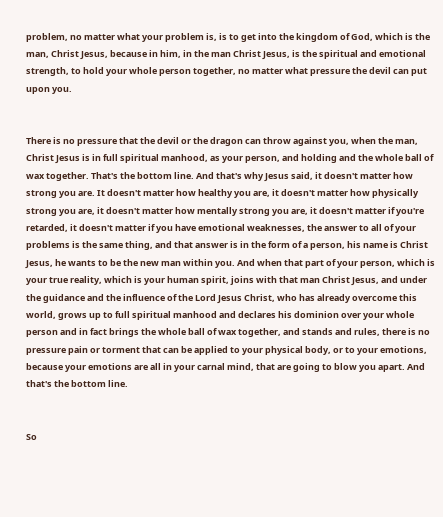problem, no matter what your problem is, is to get into the kingdom of God, which is the man, Christ Jesus, because in him, in the man Christ Jesus, is the spiritual and emotional strength, to hold your whole person together, no matter what pressure the devil can put upon you.


There is no pressure that the devil or the dragon can throw against you, when the man, Christ Jesus is in full spiritual manhood, as your person, and holding and the whole ball of wax together. That's the bottom line. And that's why Jesus said, it doesn't matter how strong you are. It doesn't matter how healthy you are, it doesn't matter how physically strong you are, it doesn't matter how mentally strong you are, it doesn't matter if you're retarded, it doesn't matter if you have emotional weaknesses, the answer to all of your problems is the same thing, and that answer is in the form of a person, his name is Christ Jesus, he wants to be the new man within you. And when that part of your person, which is your true reality, which is your human spirit, joins with that man Christ Jesus, and under the guidance and the influence of the Lord Jesus Christ, who has already overcome this world, grows up to full spiritual manhood and declares his dominion over your whole person and in fact brings the whole ball of wax together, and stands and rules, there is no pressure pain or torment that can be applied to your physical body, or to your emotions, because your emotions are all in your carnal mind, that are going to blow you apart. And that's the bottom line.


So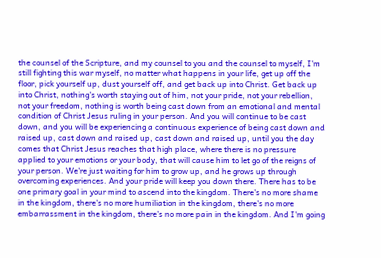the counsel of the Scripture, and my counsel to you and the counsel to myself, I'm still fighting this war myself, no matter what happens in your life, get up off the floor, pick yourself up, dust yourself off, and get back up into Christ. Get back up into Christ, nothing's worth staying out of him, not your pride, not your rebellion, not your freedom, nothing is worth being cast down from an emotional and mental condition of Christ Jesus ruling in your person. And you will continue to be cast down, and you will be experiencing a continuous experience of being cast down and raised up, cast down and raised up, cast down and raised up, until you the day comes that Christ Jesus reaches that high place, where there is no pressure applied to your emotions or your body, that will cause him to let go of the reigns of your person. We're just waiting for him to grow up, and he grows up through overcoming experiences. And your pride will keep you down there. There has to be one primary goal in your mind to ascend into the kingdom. There's no more shame in the kingdom, there's no more humiliation in the kingdom, there's no more embarrassment in the kingdom, there's no more pain in the kingdom. And I'm going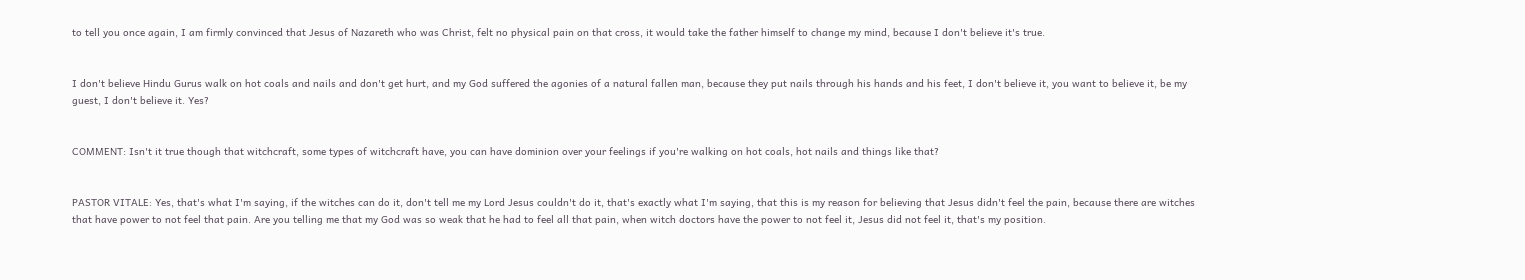to tell you once again, I am firmly convinced that Jesus of Nazareth who was Christ, felt no physical pain on that cross, it would take the father himself to change my mind, because I don't believe it's true.


I don't believe Hindu Gurus walk on hot coals and nails and don't get hurt, and my God suffered the agonies of a natural fallen man, because they put nails through his hands and his feet, I don't believe it, you want to believe it, be my guest, I don't believe it. Yes?


COMMENT: Isn't it true though that witchcraft, some types of witchcraft have, you can have dominion over your feelings if you're walking on hot coals, hot nails and things like that?


PASTOR VITALE: Yes, that's what I'm saying, if the witches can do it, don't tell me my Lord Jesus couldn't do it, that's exactly what I'm saying, that this is my reason for believing that Jesus didn't feel the pain, because there are witches that have power to not feel that pain. Are you telling me that my God was so weak that he had to feel all that pain, when witch doctors have the power to not feel it, Jesus did not feel it, that's my position.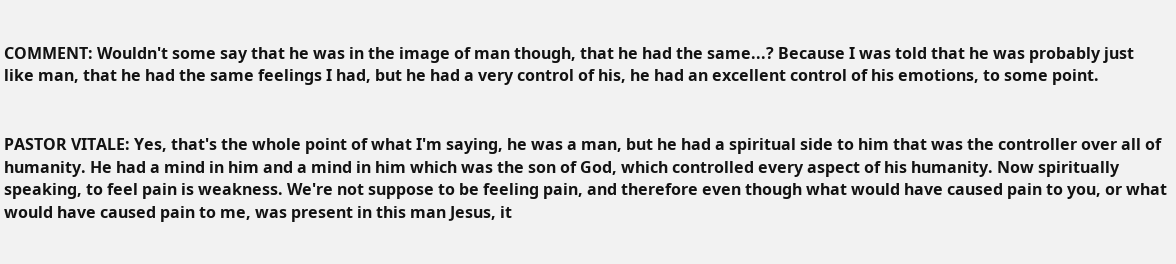COMMENT: Wouldn't some say that he was in the image of man though, that he had the same...? Because I was told that he was probably just like man, that he had the same feelings I had, but he had a very control of his, he had an excellent control of his emotions, to some point.


PASTOR VITALE: Yes, that's the whole point of what I'm saying, he was a man, but he had a spiritual side to him that was the controller over all of humanity. He had a mind in him and a mind in him which was the son of God, which controlled every aspect of his humanity. Now spiritually speaking, to feel pain is weakness. We're not suppose to be feeling pain, and therefore even though what would have caused pain to you, or what would have caused pain to me, was present in this man Jesus, it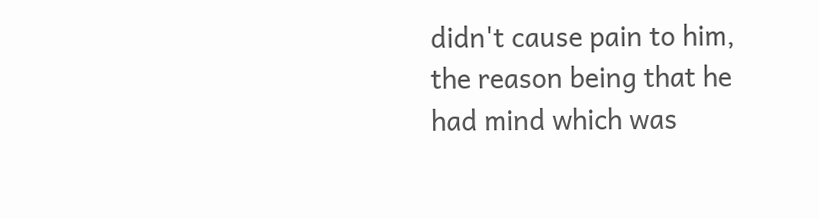didn't cause pain to him, the reason being that he had mind which was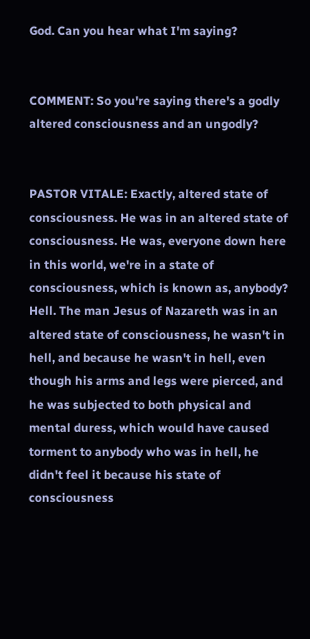God. Can you hear what I'm saying?


COMMENT: So you're saying there's a godly altered consciousness and an ungodly?


PASTOR VITALE: Exactly, altered state of consciousness. He was in an altered state of consciousness. He was, everyone down here in this world, we're in a state of consciousness, which is known as, anybody? Hell. The man Jesus of Nazareth was in an altered state of consciousness, he wasn't in hell, and because he wasn't in hell, even though his arms and legs were pierced, and he was subjected to both physical and mental duress, which would have caused torment to anybody who was in hell, he didn't feel it because his state of consciousness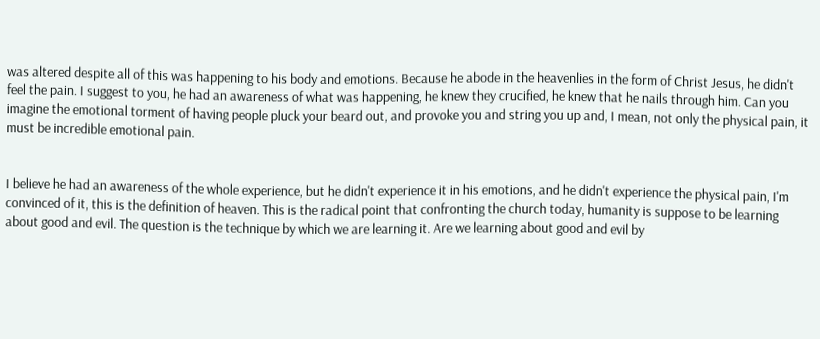was altered despite all of this was happening to his body and emotions. Because he abode in the heavenlies in the form of Christ Jesus, he didn't feel the pain. I suggest to you, he had an awareness of what was happening, he knew they crucified, he knew that he nails through him. Can you imagine the emotional torment of having people pluck your beard out, and provoke you and string you up and, I mean, not only the physical pain, it must be incredible emotional pain.


I believe he had an awareness of the whole experience, but he didn't experience it in his emotions, and he didn't experience the physical pain, I'm convinced of it, this is the definition of heaven. This is the radical point that confronting the church today, humanity is suppose to be learning about good and evil. The question is the technique by which we are learning it. Are we learning about good and evil by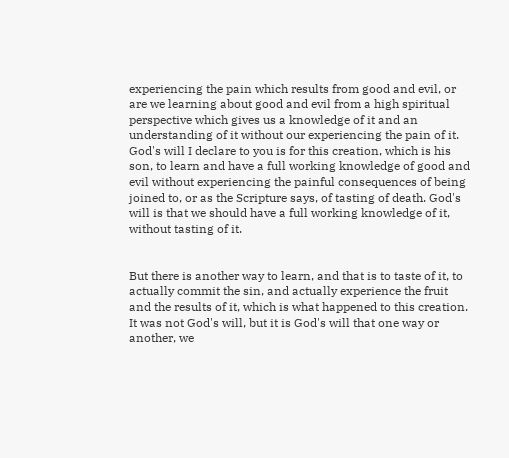experiencing the pain which results from good and evil, or are we learning about good and evil from a high spiritual perspective which gives us a knowledge of it and an understanding of it without our experiencing the pain of it. God's will I declare to you is for this creation, which is his son, to learn and have a full working knowledge of good and evil without experiencing the painful consequences of being joined to, or as the Scripture says, of tasting of death. God's will is that we should have a full working knowledge of it, without tasting of it.


But there is another way to learn, and that is to taste of it, to actually commit the sin, and actually experience the fruit and the results of it, which is what happened to this creation. It was not God's will, but it is God's will that one way or another, we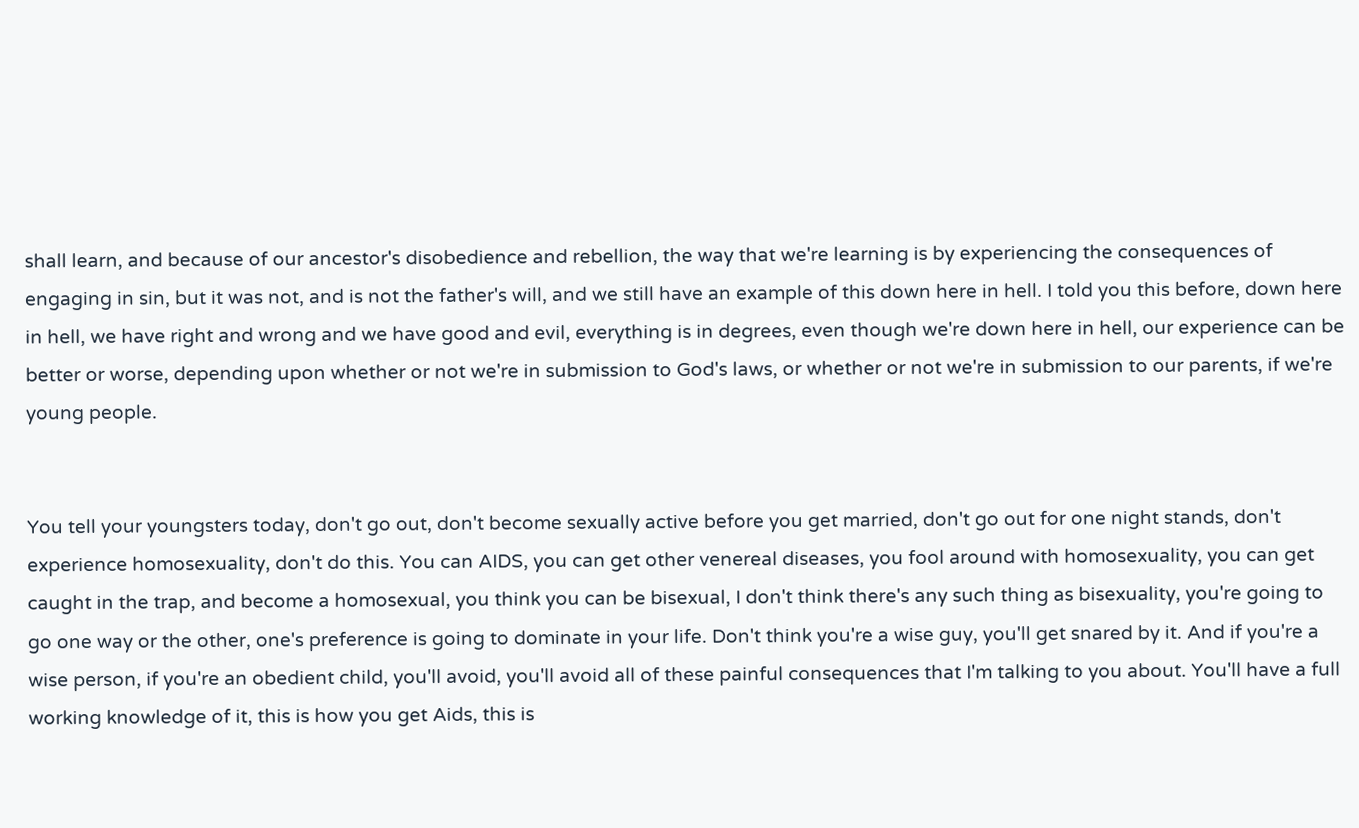shall learn, and because of our ancestor's disobedience and rebellion, the way that we're learning is by experiencing the consequences of engaging in sin, but it was not, and is not the father's will, and we still have an example of this down here in hell. I told you this before, down here in hell, we have right and wrong and we have good and evil, everything is in degrees, even though we're down here in hell, our experience can be better or worse, depending upon whether or not we're in submission to God's laws, or whether or not we're in submission to our parents, if we're young people.


You tell your youngsters today, don't go out, don't become sexually active before you get married, don't go out for one night stands, don't experience homosexuality, don't do this. You can AIDS, you can get other venereal diseases, you fool around with homosexuality, you can get caught in the trap, and become a homosexual, you think you can be bisexual, I don't think there's any such thing as bisexuality, you're going to go one way or the other, one's preference is going to dominate in your life. Don't think you're a wise guy, you'll get snared by it. And if you're a wise person, if you're an obedient child, you'll avoid, you'll avoid all of these painful consequences that I'm talking to you about. You'll have a full working knowledge of it, this is how you get Aids, this is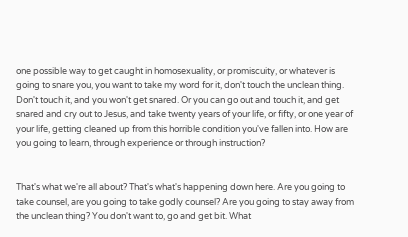one possible way to get caught in homosexuality, or promiscuity, or whatever is going to snare you, you want to take my word for it, don't touch the unclean thing. Don't touch it, and you won't get snared. Or you can go out and touch it, and get snared and cry out to Jesus, and take twenty years of your life, or fifty, or one year of your life, getting cleaned up from this horrible condition you've fallen into. How are you going to learn, through experience or through instruction?


That's what we're all about? That's what's happening down here. Are you going to take counsel, are you going to take godly counsel? Are you going to stay away from the unclean thing? You don't want to, go and get bit. What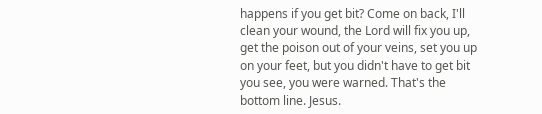happens if you get bit? Come on back, I'll clean your wound, the Lord will fix you up, get the poison out of your veins, set you up on your feet, but you didn't have to get bit you see, you were warned. That's the bottom line. Jesus.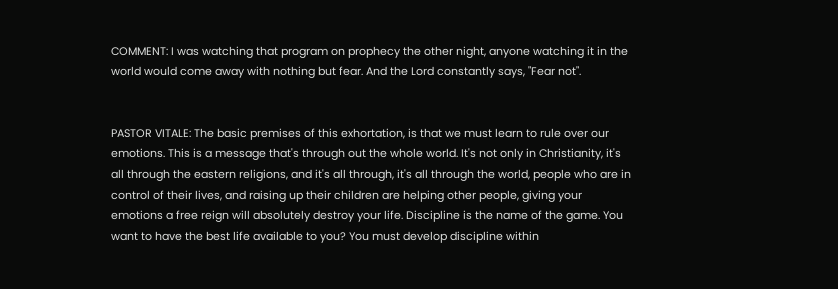COMMENT: I was watching that program on prophecy the other night, anyone watching it in the world would come away with nothing but fear. And the Lord constantly says, "Fear not".


PASTOR VITALE: The basic premises of this exhortation, is that we must learn to rule over our emotions. This is a message that's through out the whole world. It's not only in Christianity, it's all through the eastern religions, and it's all through, it's all through the world, people who are in control of their lives, and raising up their children are helping other people, giving your emotions a free reign will absolutely destroy your life. Discipline is the name of the game. You want to have the best life available to you? You must develop discipline within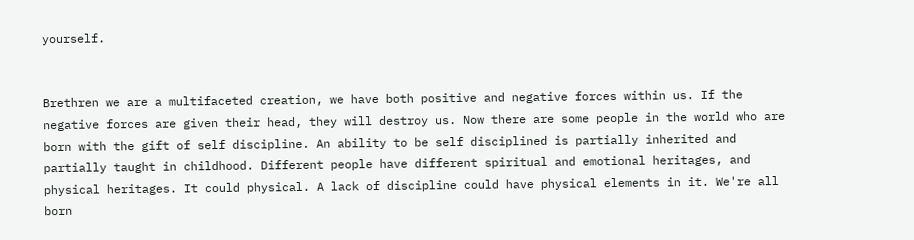yourself.


Brethren we are a multifaceted creation, we have both positive and negative forces within us. If the negative forces are given their head, they will destroy us. Now there are some people in the world who are born with the gift of self discipline. An ability to be self disciplined is partially inherited and partially taught in childhood. Different people have different spiritual and emotional heritages, and physical heritages. It could physical. A lack of discipline could have physical elements in it. We're all born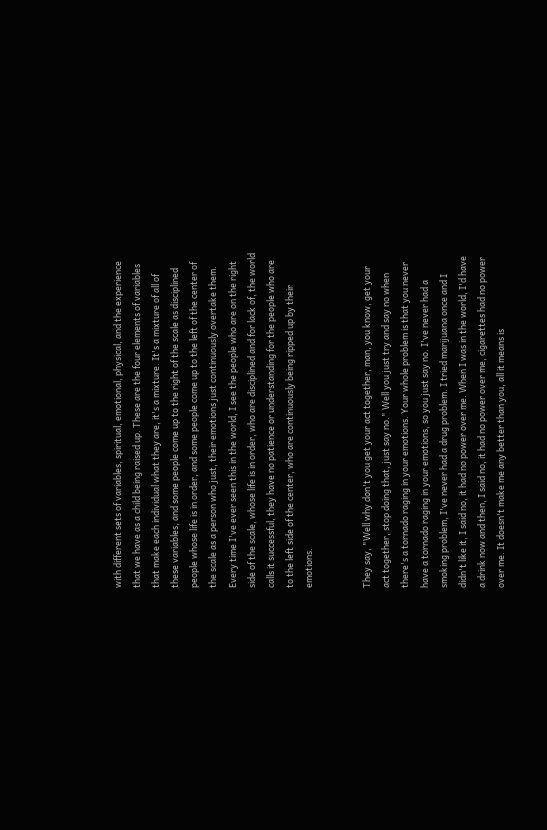with different sets of variables, spiritual, emotional, physical, and the experience that we have as a child being raised up. These are the four elements of variables that make each individual what they are, it's a mixture. It's a mixture of all of these variables, and some people come up to the right of the scale as disciplined people whose life is in order, and some people come up to the left of the center of the scale as a person who just, their emotions just continuously overtake them. Every time I've ever seen this in the world, I see the people who are on the right side of the scale, whose life is in order, who are disciplined and for lack of, the world calls it successful, they have no patience or understanding for the people who are to the left side of the center, who are continuously being ripped up by their emotions.


They say, "Well why don't you get your act together, man, you know, get your act together, stop doing that, just say no." Well you just try and say no when there's a tornado raging in your emotions. Your whole problem is that you never have a tornado raging in your emotions, so you just say no. I've never had a smoking problem, I've never had a drug problem. I tried marijuana once and I didn't like it, I said no, it had no power over me. When I was in the world, I'd have a drink now and then, I said no, it had no power over me, cigarettes had no power over me. It doesn't make me any better than you, all it means is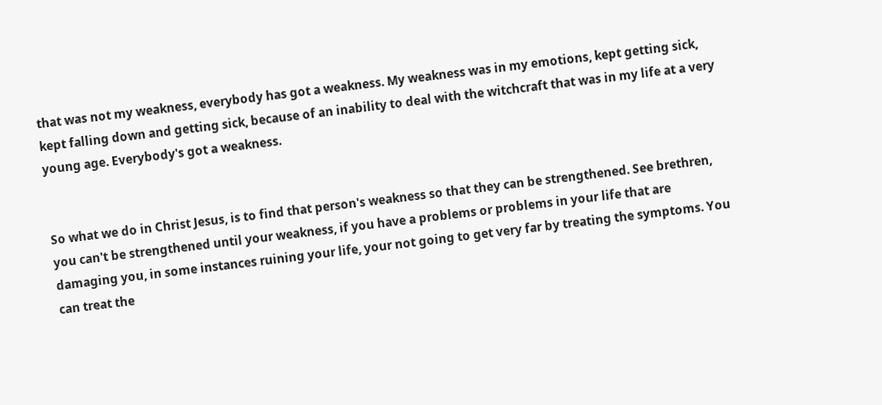that was not my weakness, everybody has got a weakness. My weakness was in my emotions, kept getting sick, kept falling down and getting sick, because of an inability to deal with the witchcraft that was in my life at a very young age. Everybody's got a weakness.


So what we do in Christ Jesus, is to find that person's weakness so that they can be strengthened. See brethren, you can't be strengthened until your weakness, if you have a problems or problems in your life that are damaging you, in some instances ruining your life, your not going to get very far by treating the symptoms. You can treat the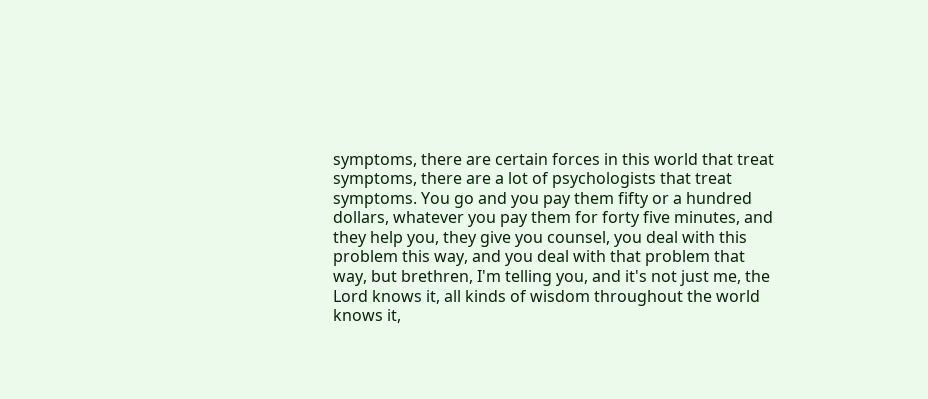symptoms, there are certain forces in this world that treat symptoms, there are a lot of psychologists that treat symptoms. You go and you pay them fifty or a hundred dollars, whatever you pay them for forty five minutes, and they help you, they give you counsel, you deal with this problem this way, and you deal with that problem that way, but brethren, I'm telling you, and it's not just me, the Lord knows it, all kinds of wisdom throughout the world knows it,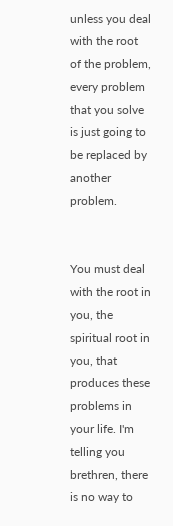unless you deal with the root of the problem, every problem that you solve is just going to be replaced by another problem.


You must deal with the root in you, the spiritual root in you, that produces these problems in your life. I'm telling you brethren, there is no way to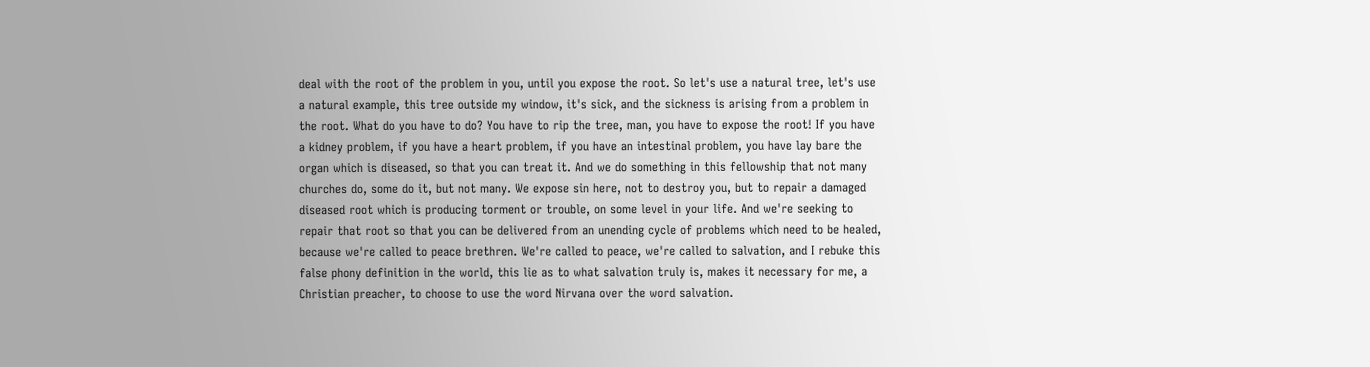deal with the root of the problem in you, until you expose the root. So let's use a natural tree, let's use a natural example, this tree outside my window, it's sick, and the sickness is arising from a problem in the root. What do you have to do? You have to rip the tree, man, you have to expose the root! If you have a kidney problem, if you have a heart problem, if you have an intestinal problem, you have lay bare the organ which is diseased, so that you can treat it. And we do something in this fellowship that not many churches do, some do it, but not many. We expose sin here, not to destroy you, but to repair a damaged diseased root which is producing torment or trouble, on some level in your life. And we're seeking to repair that root so that you can be delivered from an unending cycle of problems which need to be healed, because we're called to peace brethren. We're called to peace, we're called to salvation, and I rebuke this false phony definition in the world, this lie as to what salvation truly is, makes it necessary for me, a Christian preacher, to choose to use the word Nirvana over the word salvation.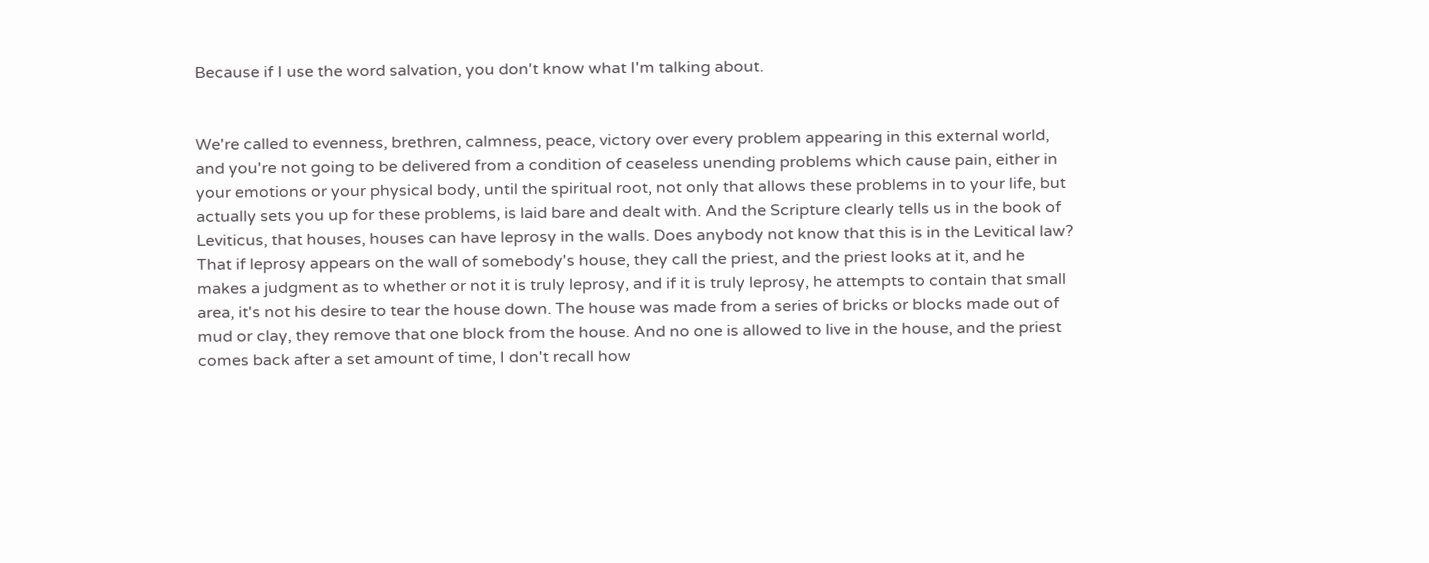Because if I use the word salvation, you don't know what I'm talking about.


We're called to evenness, brethren, calmness, peace, victory over every problem appearing in this external world, and you're not going to be delivered from a condition of ceaseless unending problems which cause pain, either in your emotions or your physical body, until the spiritual root, not only that allows these problems in to your life, but actually sets you up for these problems, is laid bare and dealt with. And the Scripture clearly tells us in the book of Leviticus, that houses, houses can have leprosy in the walls. Does anybody not know that this is in the Levitical law? That if leprosy appears on the wall of somebody's house, they call the priest, and the priest looks at it, and he makes a judgment as to whether or not it is truly leprosy, and if it is truly leprosy, he attempts to contain that small area, it's not his desire to tear the house down. The house was made from a series of bricks or blocks made out of mud or clay, they remove that one block from the house. And no one is allowed to live in the house, and the priest comes back after a set amount of time, I don't recall how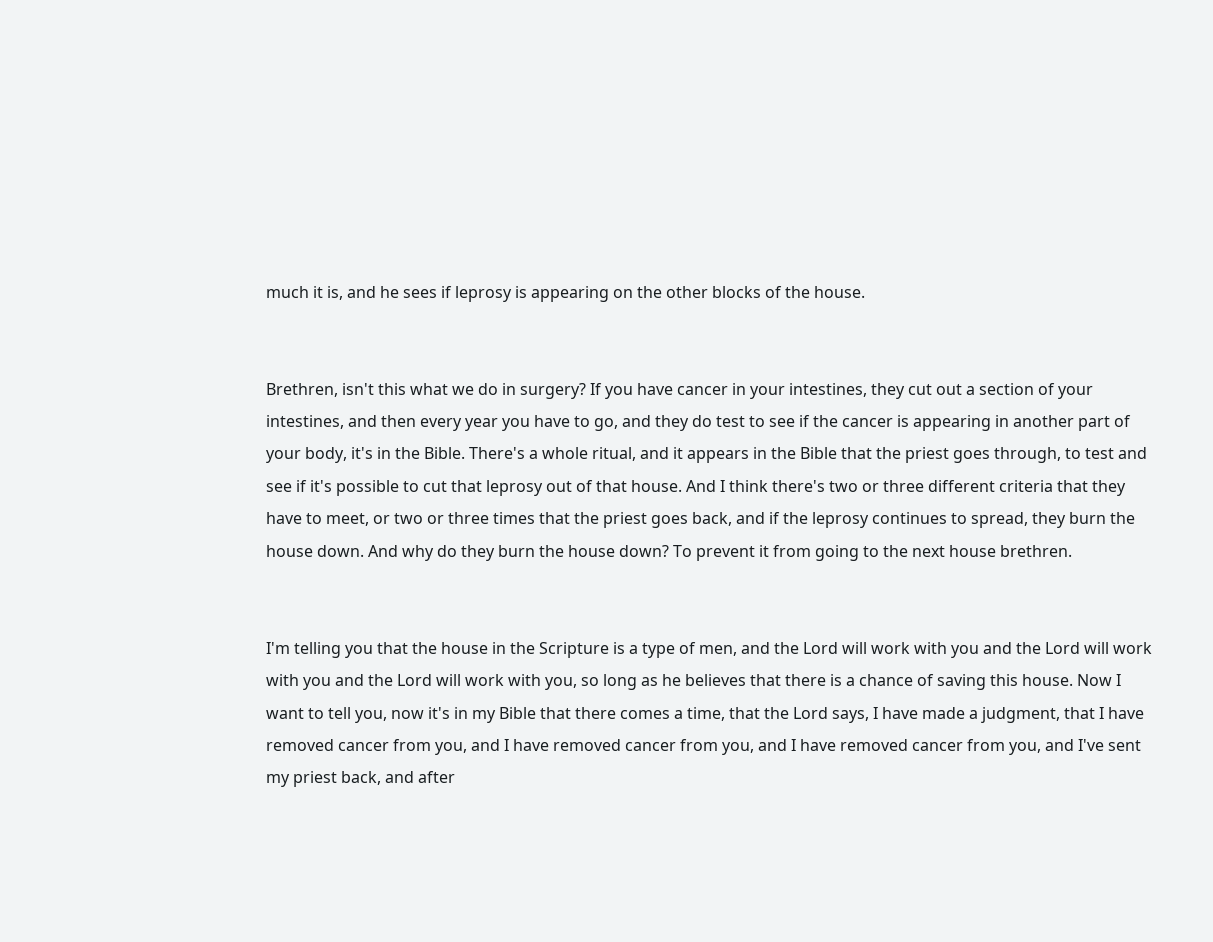much it is, and he sees if leprosy is appearing on the other blocks of the house.


Brethren, isn't this what we do in surgery? If you have cancer in your intestines, they cut out a section of your intestines, and then every year you have to go, and they do test to see if the cancer is appearing in another part of your body, it's in the Bible. There's a whole ritual, and it appears in the Bible that the priest goes through, to test and see if it's possible to cut that leprosy out of that house. And I think there's two or three different criteria that they have to meet, or two or three times that the priest goes back, and if the leprosy continues to spread, they burn the house down. And why do they burn the house down? To prevent it from going to the next house brethren.


I'm telling you that the house in the Scripture is a type of men, and the Lord will work with you and the Lord will work with you and the Lord will work with you, so long as he believes that there is a chance of saving this house. Now I want to tell you, now it's in my Bible that there comes a time, that the Lord says, I have made a judgment, that I have removed cancer from you, and I have removed cancer from you, and I have removed cancer from you, and I've sent my priest back, and after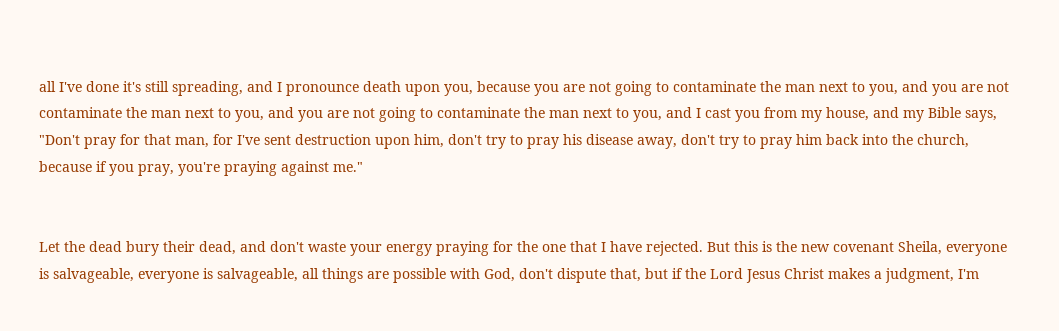all I've done it's still spreading, and I pronounce death upon you, because you are not going to contaminate the man next to you, and you are not contaminate the man next to you, and you are not going to contaminate the man next to you, and I cast you from my house, and my Bible says, "Don't pray for that man, for I've sent destruction upon him, don't try to pray his disease away, don't try to pray him back into the church, because if you pray, you're praying against me."


Let the dead bury their dead, and don't waste your energy praying for the one that I have rejected. But this is the new covenant Sheila, everyone is salvageable, everyone is salvageable, all things are possible with God, don't dispute that, but if the Lord Jesus Christ makes a judgment, I'm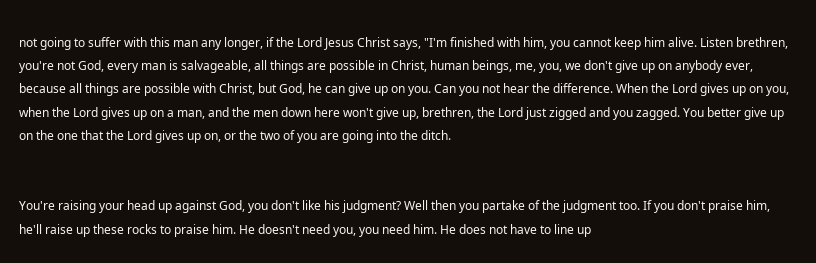not going to suffer with this man any longer, if the Lord Jesus Christ says, "I'm finished with him, you cannot keep him alive. Listen brethren, you're not God, every man is salvageable, all things are possible in Christ, human beings, me, you, we don't give up on anybody ever, because all things are possible with Christ, but God, he can give up on you. Can you not hear the difference. When the Lord gives up on you, when the Lord gives up on a man, and the men down here won't give up, brethren, the Lord just zigged and you zagged. You better give up on the one that the Lord gives up on, or the two of you are going into the ditch.


You're raising your head up against God, you don't like his judgment? Well then you partake of the judgment too. If you don't praise him, he'll raise up these rocks to praise him. He doesn't need you, you need him. He does not have to line up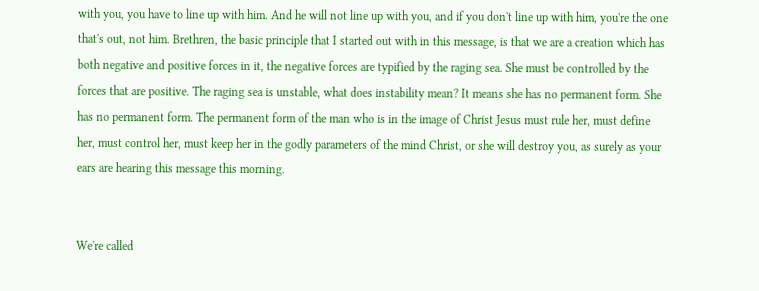with you, you have to line up with him. And he will not line up with you, and if you don't line up with him, you're the one that's out, not him. Brethren, the basic principle that I started out with in this message, is that we are a creation which has both negative and positive forces in it, the negative forces are typified by the raging sea. She must be controlled by the forces that are positive. The raging sea is unstable, what does instability mean? It means she has no permanent form. She has no permanent form. The permanent form of the man who is in the image of Christ Jesus must rule her, must define her, must control her, must keep her in the godly parameters of the mind Christ, or she will destroy you, as surely as your ears are hearing this message this morning.


We're called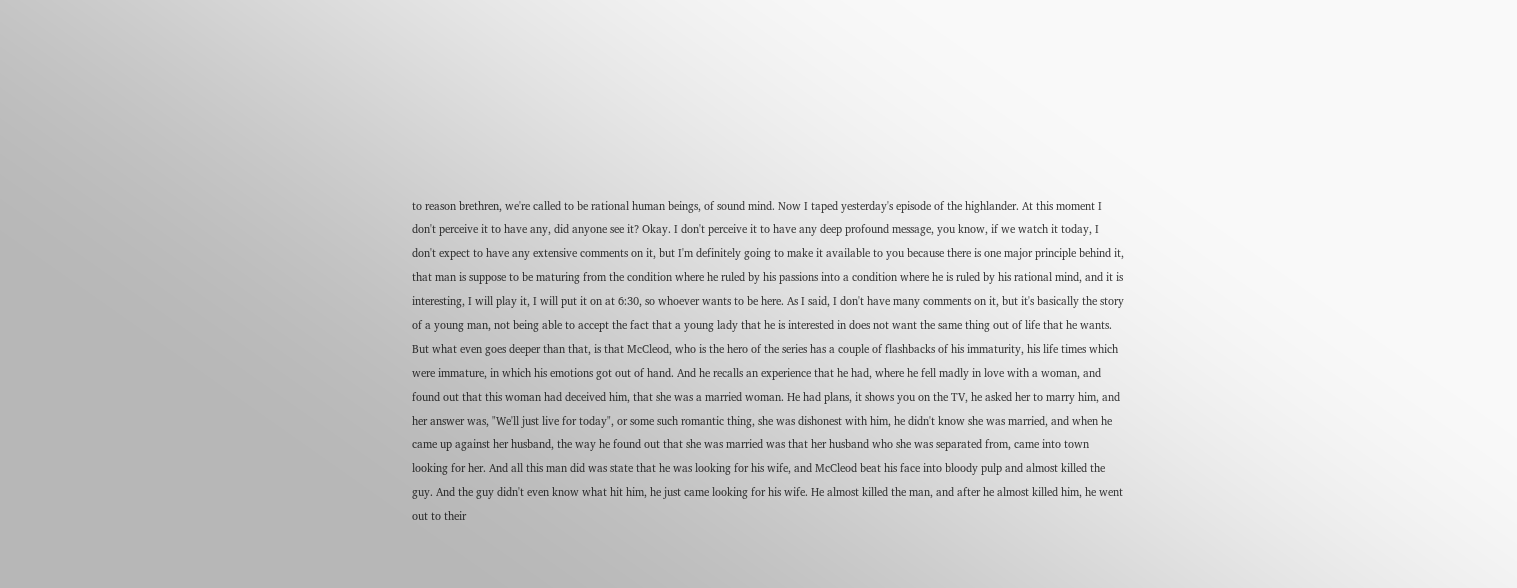to reason brethren, we're called to be rational human beings, of sound mind. Now I taped yesterday's episode of the highlander. At this moment I don't perceive it to have any, did anyone see it? Okay. I don't perceive it to have any deep profound message, you know, if we watch it today, I don't expect to have any extensive comments on it, but I'm definitely going to make it available to you because there is one major principle behind it, that man is suppose to be maturing from the condition where he ruled by his passions into a condition where he is ruled by his rational mind, and it is interesting, I will play it, I will put it on at 6:30, so whoever wants to be here. As I said, I don't have many comments on it, but it's basically the story of a young man, not being able to accept the fact that a young lady that he is interested in does not want the same thing out of life that he wants. But what even goes deeper than that, is that McCleod, who is the hero of the series has a couple of flashbacks of his immaturity, his life times which were immature, in which his emotions got out of hand. And he recalls an experience that he had, where he fell madly in love with a woman, and found out that this woman had deceived him, that she was a married woman. He had plans, it shows you on the TV, he asked her to marry him, and her answer was, "We'll just live for today", or some such romantic thing, she was dishonest with him, he didn't know she was married, and when he came up against her husband, the way he found out that she was married was that her husband who she was separated from, came into town looking for her. And all this man did was state that he was looking for his wife, and McCleod beat his face into bloody pulp and almost killed the guy. And the guy didn't even know what hit him, he just came looking for his wife. He almost killed the man, and after he almost killed him, he went out to their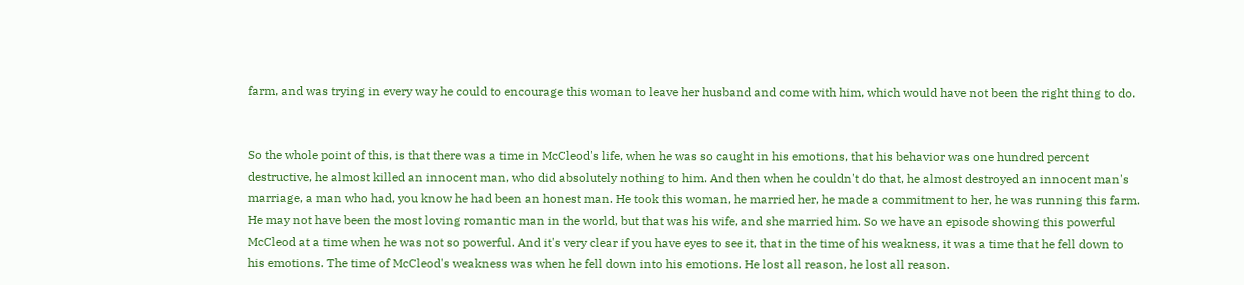farm, and was trying in every way he could to encourage this woman to leave her husband and come with him, which would have not been the right thing to do.


So the whole point of this, is that there was a time in McCleod's life, when he was so caught in his emotions, that his behavior was one hundred percent destructive, he almost killed an innocent man, who did absolutely nothing to him. And then when he couldn't do that, he almost destroyed an innocent man's marriage, a man who had, you know he had been an honest man. He took this woman, he married her, he made a commitment to her, he was running this farm. He may not have been the most loving romantic man in the world, but that was his wife, and she married him. So we have an episode showing this powerful McCleod at a time when he was not so powerful. And it's very clear if you have eyes to see it, that in the time of his weakness, it was a time that he fell down to his emotions. The time of McCleod's weakness was when he fell down into his emotions. He lost all reason, he lost all reason.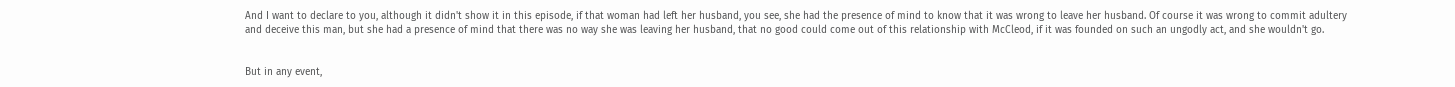And I want to declare to you, although it didn't show it in this episode, if that woman had left her husband, you see, she had the presence of mind to know that it was wrong to leave her husband. Of course it was wrong to commit adultery and deceive this man, but she had a presence of mind that there was no way she was leaving her husband, that no good could come out of this relationship with McCleod, if it was founded on such an ungodly act, and she wouldn't go.


But in any event,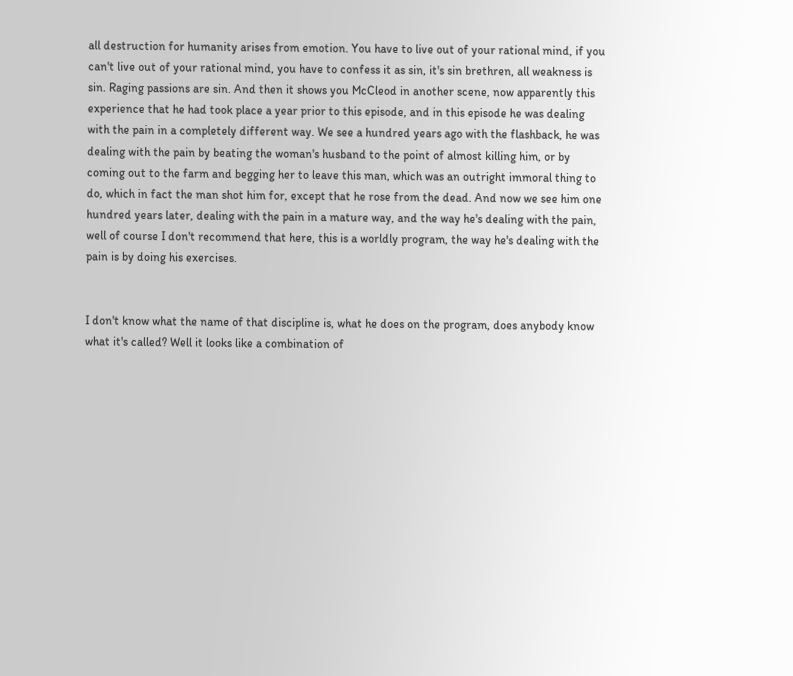all destruction for humanity arises from emotion. You have to live out of your rational mind, if you can't live out of your rational mind, you have to confess it as sin, it's sin brethren, all weakness is sin. Raging passions are sin. And then it shows you McCleod in another scene, now apparently this experience that he had took place a year prior to this episode, and in this episode he was dealing with the pain in a completely different way. We see a hundred years ago with the flashback, he was dealing with the pain by beating the woman's husband to the point of almost killing him, or by coming out to the farm and begging her to leave this man, which was an outright immoral thing to do, which in fact the man shot him for, except that he rose from the dead. And now we see him one hundred years later, dealing with the pain in a mature way, and the way he's dealing with the pain, well of course I don't recommend that here, this is a worldly program, the way he's dealing with the pain is by doing his exercises.


I don't know what the name of that discipline is, what he does on the program, does anybody know what it's called? Well it looks like a combination of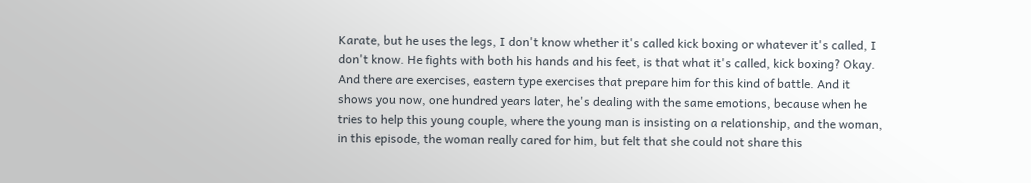Karate, but he uses the legs, I don't know whether it's called kick boxing or whatever it's called, I don't know. He fights with both his hands and his feet, is that what it's called, kick boxing? Okay. And there are exercises, eastern type exercises that prepare him for this kind of battle. And it shows you now, one hundred years later, he's dealing with the same emotions, because when he tries to help this young couple, where the young man is insisting on a relationship, and the woman, in this episode, the woman really cared for him, but felt that she could not share this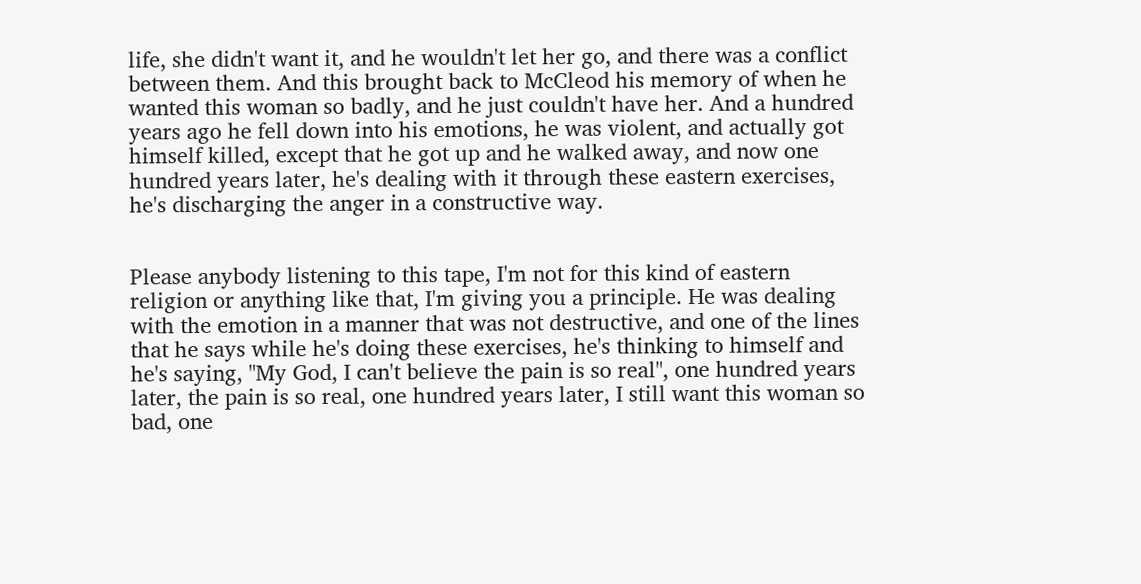life, she didn't want it, and he wouldn't let her go, and there was a conflict between them. And this brought back to McCleod his memory of when he wanted this woman so badly, and he just couldn't have her. And a hundred years ago he fell down into his emotions, he was violent, and actually got himself killed, except that he got up and he walked away, and now one hundred years later, he's dealing with it through these eastern exercises, he's discharging the anger in a constructive way.


Please anybody listening to this tape, I'm not for this kind of eastern religion or anything like that, I'm giving you a principle. He was dealing with the emotion in a manner that was not destructive, and one of the lines that he says while he's doing these exercises, he's thinking to himself and he's saying, "My God, I can't believe the pain is so real", one hundred years later, the pain is so real, one hundred years later, I still want this woman so bad, one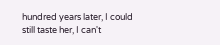hundred years later, I could still taste her, I can't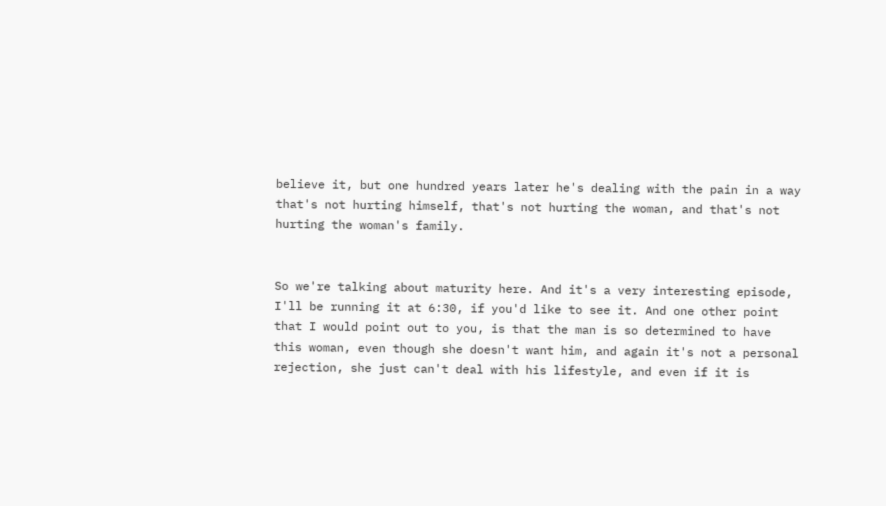believe it, but one hundred years later he's dealing with the pain in a way that's not hurting himself, that's not hurting the woman, and that's not hurting the woman's family.


So we're talking about maturity here. And it's a very interesting episode, I'll be running it at 6:30, if you'd like to see it. And one other point that I would point out to you, is that the man is so determined to have this woman, even though she doesn't want him, and again it's not a personal rejection, she just can't deal with his lifestyle, and even if it is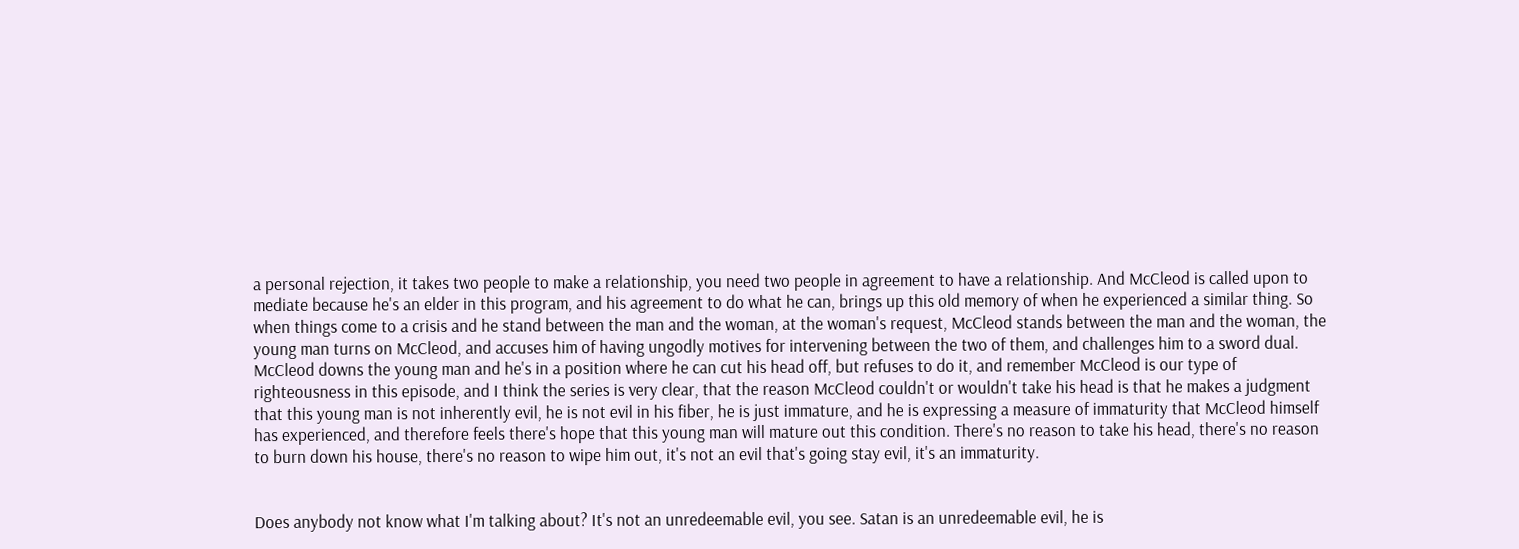a personal rejection, it takes two people to make a relationship, you need two people in agreement to have a relationship. And McCleod is called upon to mediate because he's an elder in this program, and his agreement to do what he can, brings up this old memory of when he experienced a similar thing. So when things come to a crisis and he stand between the man and the woman, at the woman's request, McCleod stands between the man and the woman, the young man turns on McCleod, and accuses him of having ungodly motives for intervening between the two of them, and challenges him to a sword dual. McCleod downs the young man and he's in a position where he can cut his head off, but refuses to do it, and remember McCleod is our type of righteousness in this episode, and I think the series is very clear, that the reason McCleod couldn't or wouldn't take his head is that he makes a judgment that this young man is not inherently evil, he is not evil in his fiber, he is just immature, and he is expressing a measure of immaturity that McCleod himself has experienced, and therefore feels there's hope that this young man will mature out this condition. There's no reason to take his head, there's no reason to burn down his house, there's no reason to wipe him out, it's not an evil that's going stay evil, it's an immaturity.


Does anybody not know what I'm talking about? It's not an unredeemable evil, you see. Satan is an unredeemable evil, he is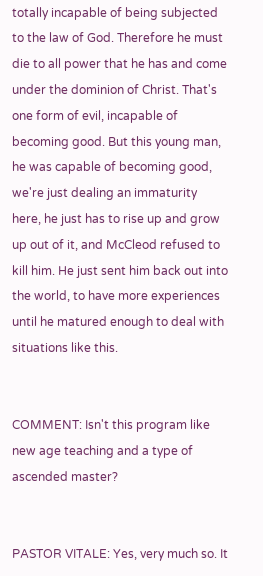totally incapable of being subjected to the law of God. Therefore he must die to all power that he has and come under the dominion of Christ. That's one form of evil, incapable of becoming good. But this young man, he was capable of becoming good, we're just dealing an immaturity here, he just has to rise up and grow up out of it, and McCleod refused to kill him. He just sent him back out into the world, to have more experiences until he matured enough to deal with situations like this.


COMMENT: Isn't this program like new age teaching and a type of ascended master?


PASTOR VITALE: Yes, very much so. It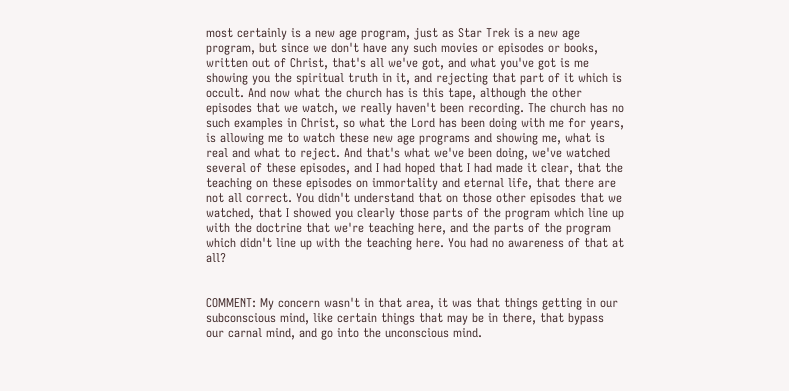most certainly is a new age program, just as Star Trek is a new age program, but since we don't have any such movies or episodes or books, written out of Christ, that's all we've got, and what you've got is me showing you the spiritual truth in it, and rejecting that part of it which is occult. And now what the church has is this tape, although the other episodes that we watch, we really haven't been recording. The church has no such examples in Christ, so what the Lord has been doing with me for years, is allowing me to watch these new age programs and showing me, what is real and what to reject. And that's what we've been doing, we've watched several of these episodes, and I had hoped that I had made it clear, that the teaching on these episodes on immortality and eternal life, that there are not all correct. You didn't understand that on those other episodes that we watched, that I showed you clearly those parts of the program which line up with the doctrine that we're teaching here, and the parts of the program which didn't line up with the teaching here. You had no awareness of that at all?


COMMENT: My concern wasn't in that area, it was that things getting in our subconscious mind, like certain things that may be in there, that bypass our carnal mind, and go into the unconscious mind.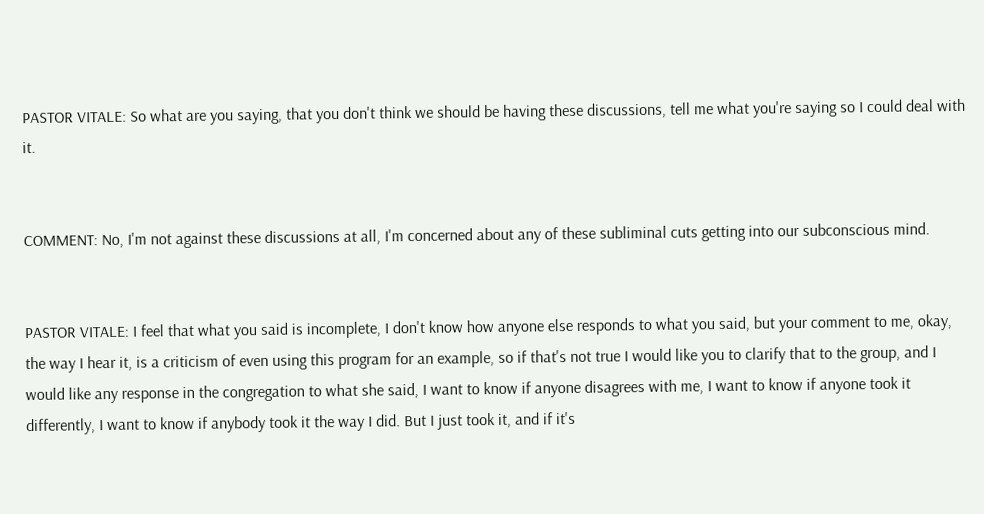PASTOR VITALE: So what are you saying, that you don't think we should be having these discussions, tell me what you're saying so I could deal with it.


COMMENT: No, I'm not against these discussions at all, I'm concerned about any of these subliminal cuts getting into our subconscious mind.


PASTOR VITALE: I feel that what you said is incomplete, I don't know how anyone else responds to what you said, but your comment to me, okay, the way I hear it, is a criticism of even using this program for an example, so if that's not true I would like you to clarify that to the group, and I would like any response in the congregation to what she said, I want to know if anyone disagrees with me, I want to know if anyone took it differently, I want to know if anybody took it the way I did. But I just took it, and if it's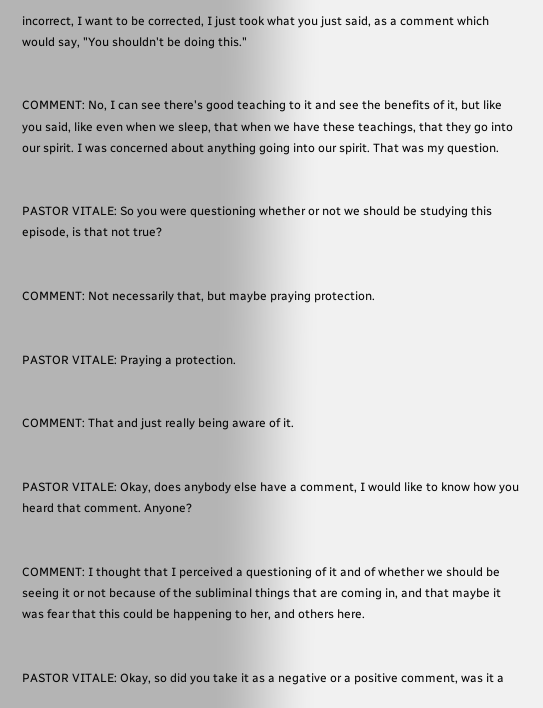incorrect, I want to be corrected, I just took what you just said, as a comment which would say, "You shouldn't be doing this."


COMMENT: No, I can see there's good teaching to it and see the benefits of it, but like you said, like even when we sleep, that when we have these teachings, that they go into our spirit. I was concerned about anything going into our spirit. That was my question.


PASTOR VITALE: So you were questioning whether or not we should be studying this episode, is that not true?


COMMENT: Not necessarily that, but maybe praying protection.


PASTOR VITALE: Praying a protection.


COMMENT: That and just really being aware of it.


PASTOR VITALE: Okay, does anybody else have a comment, I would like to know how you heard that comment. Anyone?


COMMENT: I thought that I perceived a questioning of it and of whether we should be seeing it or not because of the subliminal things that are coming in, and that maybe it was fear that this could be happening to her, and others here.


PASTOR VITALE: Okay, so did you take it as a negative or a positive comment, was it a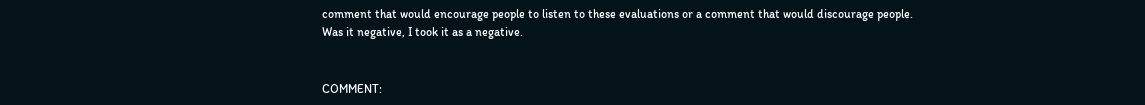comment that would encourage people to listen to these evaluations or a comment that would discourage people. Was it negative, I took it as a negative.


COMMENT: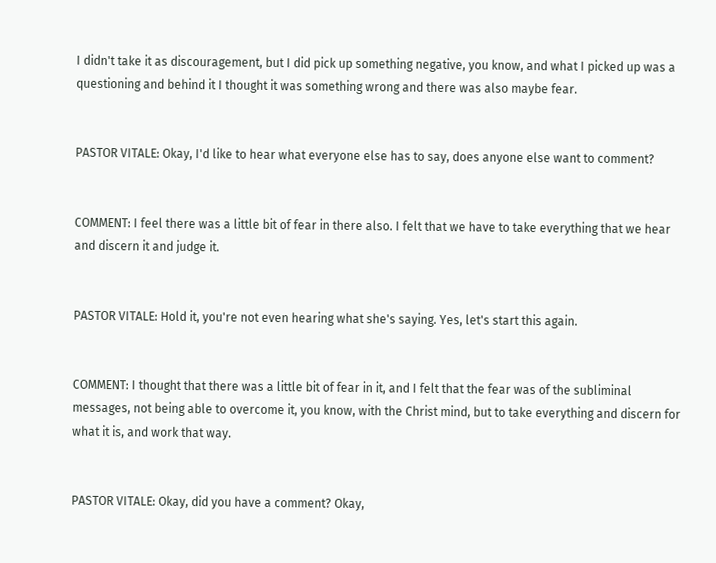I didn't take it as discouragement, but I did pick up something negative, you know, and what I picked up was a questioning and behind it I thought it was something wrong and there was also maybe fear.


PASTOR VITALE: Okay, I'd like to hear what everyone else has to say, does anyone else want to comment?


COMMENT: I feel there was a little bit of fear in there also. I felt that we have to take everything that we hear and discern it and judge it.


PASTOR VITALE: Hold it, you're not even hearing what she's saying. Yes, let's start this again.


COMMENT: I thought that there was a little bit of fear in it, and I felt that the fear was of the subliminal messages, not being able to overcome it, you know, with the Christ mind, but to take everything and discern for what it is, and work that way.


PASTOR VITALE: Okay, did you have a comment? Okay,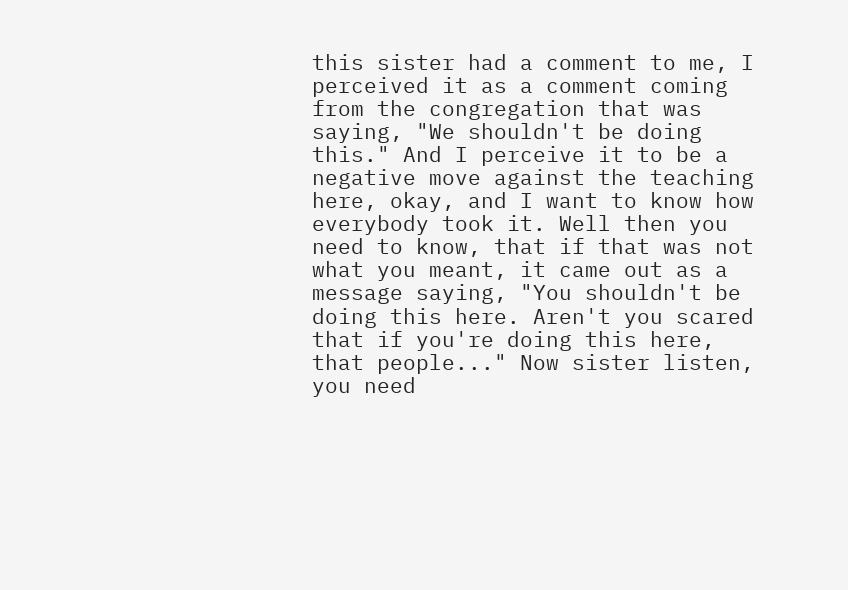this sister had a comment to me, I perceived it as a comment coming from the congregation that was saying, "We shouldn't be doing this." And I perceive it to be a negative move against the teaching here, okay, and I want to know how everybody took it. Well then you need to know, that if that was not what you meant, it came out as a message saying, "You shouldn't be doing this here. Aren't you scared that if you're doing this here, that people..." Now sister listen, you need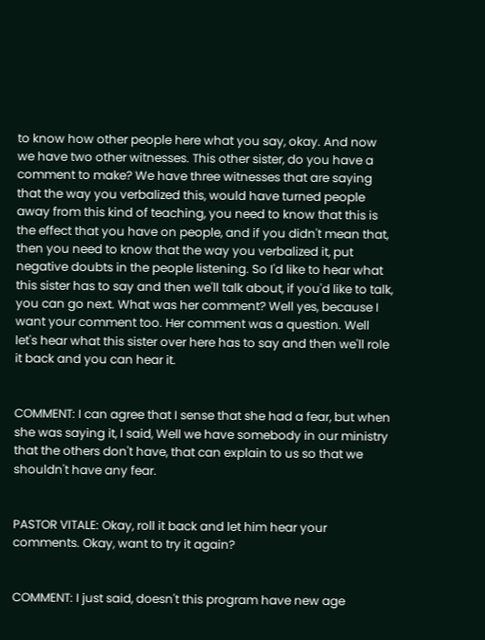to know how other people here what you say, okay. And now we have two other witnesses. This other sister, do you have a comment to make? We have three witnesses that are saying that the way you verbalized this, would have turned people away from this kind of teaching, you need to know that this is the effect that you have on people, and if you didn't mean that, then you need to know that the way you verbalized it, put negative doubts in the people listening. So I'd like to hear what this sister has to say and then we'll talk about, if you'd like to talk, you can go next. What was her comment? Well yes, because I want your comment too. Her comment was a question. Well let's hear what this sister over here has to say and then we'll role it back and you can hear it.


COMMENT: I can agree that I sense that she had a fear, but when she was saying it, I said, Well we have somebody in our ministry that the others don't have, that can explain to us so that we shouldn't have any fear.


PASTOR VITALE: Okay, roll it back and let him hear your comments. Okay, want to try it again?


COMMENT: I just said, doesn't this program have new age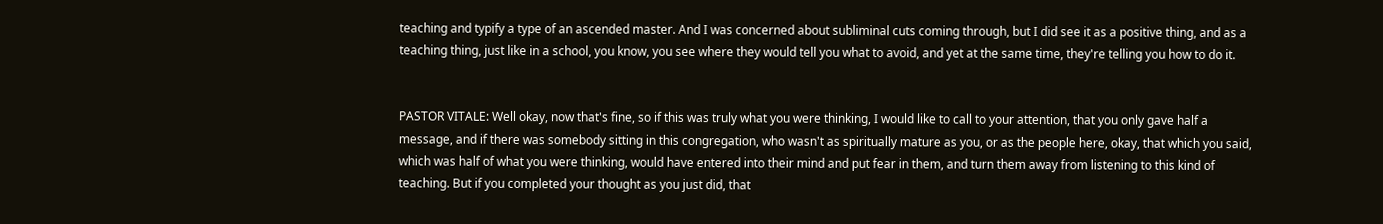teaching and typify a type of an ascended master. And I was concerned about subliminal cuts coming through, but I did see it as a positive thing, and as a teaching thing, just like in a school, you know, you see where they would tell you what to avoid, and yet at the same time, they're telling you how to do it.


PASTOR VITALE: Well okay, now that's fine, so if this was truly what you were thinking, I would like to call to your attention, that you only gave half a message, and if there was somebody sitting in this congregation, who wasn't as spiritually mature as you, or as the people here, okay, that which you said, which was half of what you were thinking, would have entered into their mind and put fear in them, and turn them away from listening to this kind of teaching. But if you completed your thought as you just did, that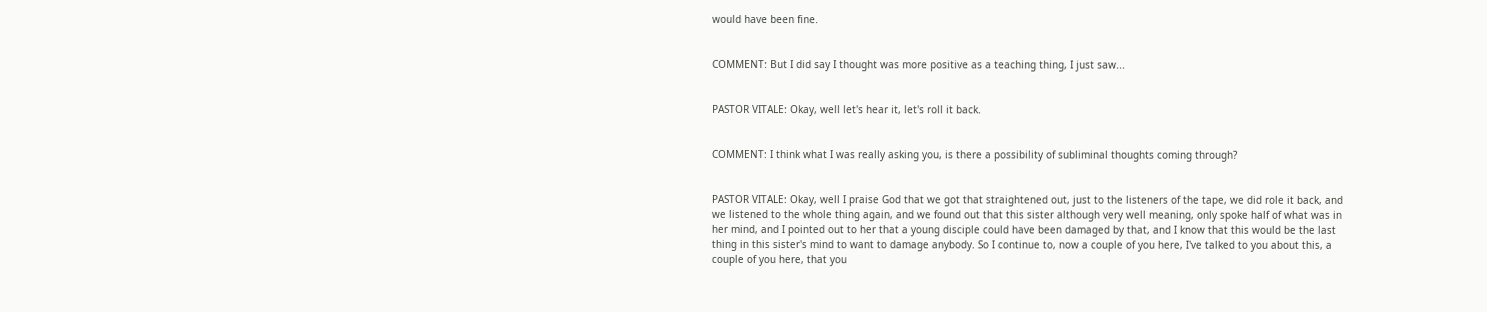would have been fine.


COMMENT: But I did say I thought was more positive as a teaching thing, I just saw...


PASTOR VITALE: Okay, well let's hear it, let's roll it back.


COMMENT: I think what I was really asking you, is there a possibility of subliminal thoughts coming through?


PASTOR VITALE: Okay, well I praise God that we got that straightened out, just to the listeners of the tape, we did role it back, and we listened to the whole thing again, and we found out that this sister although very well meaning, only spoke half of what was in her mind, and I pointed out to her that a young disciple could have been damaged by that, and I know that this would be the last thing in this sister's mind to want to damage anybody. So I continue to, now a couple of you here, I've talked to you about this, a couple of you here, that you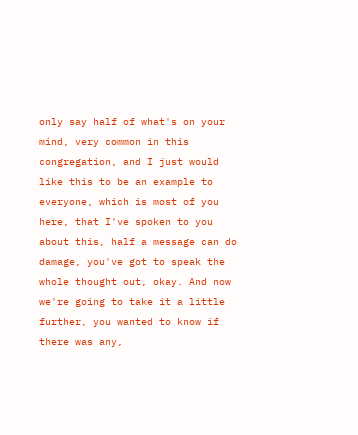only say half of what's on your mind, very common in this congregation, and I just would like this to be an example to everyone, which is most of you here, that I've spoken to you about this, half a message can do damage, you've got to speak the whole thought out, okay. And now we're going to take it a little further, you wanted to know if there was any,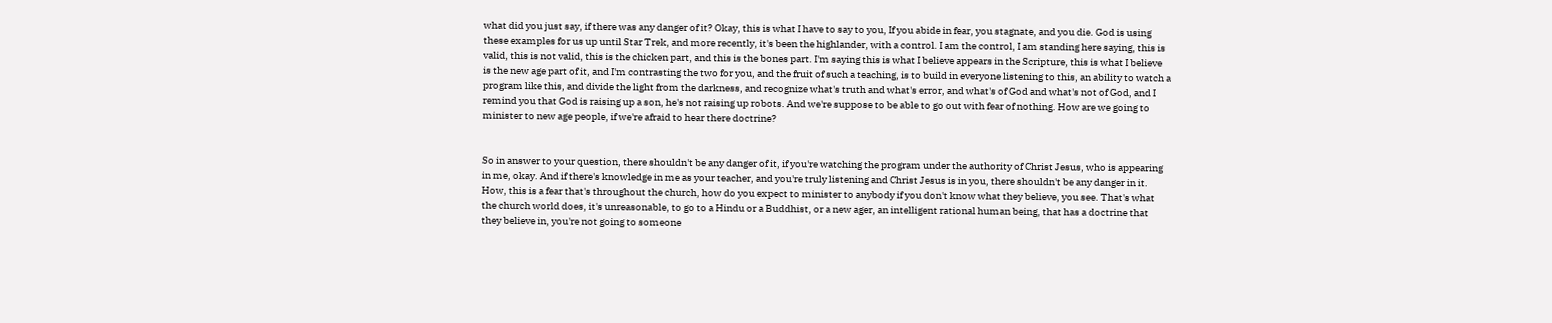what did you just say, if there was any danger of it? Okay, this is what I have to say to you, If you abide in fear, you stagnate, and you die. God is using these examples for us up until Star Trek, and more recently, it's been the highlander, with a control. I am the control, I am standing here saying, this is valid, this is not valid, this is the chicken part, and this is the bones part. I'm saying this is what I believe appears in the Scripture, this is what I believe is the new age part of it, and I'm contrasting the two for you, and the fruit of such a teaching, is to build in everyone listening to this, an ability to watch a program like this, and divide the light from the darkness, and recognize what's truth and what's error, and what's of God and what's not of God, and I remind you that God is raising up a son, he's not raising up robots. And we're suppose to be able to go out with fear of nothing. How are we going to minister to new age people, if we're afraid to hear there doctrine?


So in answer to your question, there shouldn't be any danger of it, if you're watching the program under the authority of Christ Jesus, who is appearing in me, okay. And if there's knowledge in me as your teacher, and you're truly listening and Christ Jesus is in you, there shouldn't be any danger in it. How, this is a fear that's throughout the church, how do you expect to minister to anybody if you don't know what they believe, you see. That's what the church world does, it's unreasonable, to go to a Hindu or a Buddhist, or a new ager, an intelligent rational human being, that has a doctrine that they believe in, you're not going to someone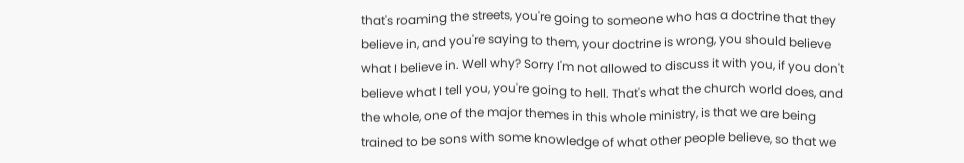that's roaming the streets, you're going to someone who has a doctrine that they believe in, and you're saying to them, your doctrine is wrong, you should believe what I believe in. Well why? Sorry I'm not allowed to discuss it with you, if you don't believe what I tell you, you're going to hell. That's what the church world does, and the whole, one of the major themes in this whole ministry, is that we are being trained to be sons with some knowledge of what other people believe, so that we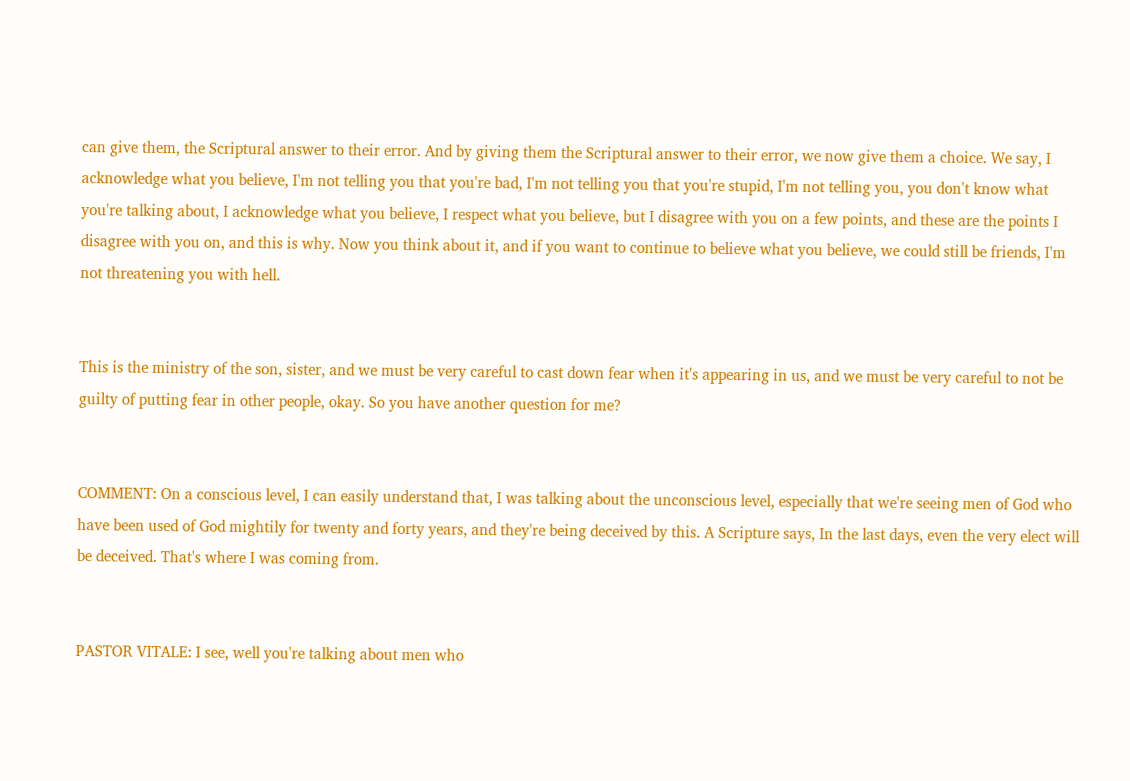can give them, the Scriptural answer to their error. And by giving them the Scriptural answer to their error, we now give them a choice. We say, I acknowledge what you believe, I'm not telling you that you're bad, I'm not telling you that you're stupid, I'm not telling you, you don't know what you're talking about, I acknowledge what you believe, I respect what you believe, but I disagree with you on a few points, and these are the points I disagree with you on, and this is why. Now you think about it, and if you want to continue to believe what you believe, we could still be friends, I'm not threatening you with hell.


This is the ministry of the son, sister, and we must be very careful to cast down fear when it's appearing in us, and we must be very careful to not be guilty of putting fear in other people, okay. So you have another question for me?


COMMENT: On a conscious level, I can easily understand that, I was talking about the unconscious level, especially that we're seeing men of God who have been used of God mightily for twenty and forty years, and they're being deceived by this. A Scripture says, In the last days, even the very elect will be deceived. That's where I was coming from.


PASTOR VITALE: I see, well you're talking about men who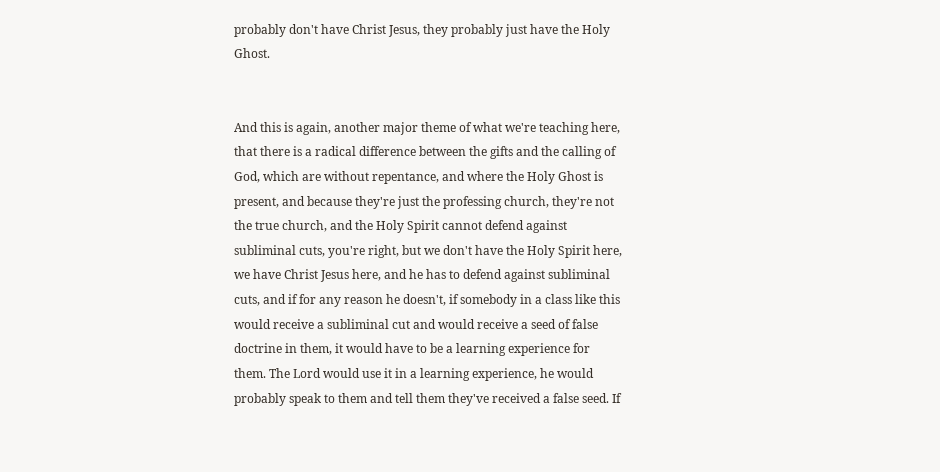probably don't have Christ Jesus, they probably just have the Holy Ghost.


And this is again, another major theme of what we're teaching here, that there is a radical difference between the gifts and the calling of God, which are without repentance, and where the Holy Ghost is present, and because they're just the professing church, they're not the true church, and the Holy Spirit cannot defend against subliminal cuts, you're right, but we don't have the Holy Spirit here, we have Christ Jesus here, and he has to defend against subliminal cuts, and if for any reason he doesn't, if somebody in a class like this would receive a subliminal cut and would receive a seed of false doctrine in them, it would have to be a learning experience for them. The Lord would use it in a learning experience, he would probably speak to them and tell them they've received a false seed. If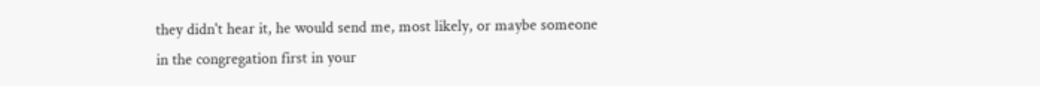they didn't hear it, he would send me, most likely, or maybe someone in the congregation first in your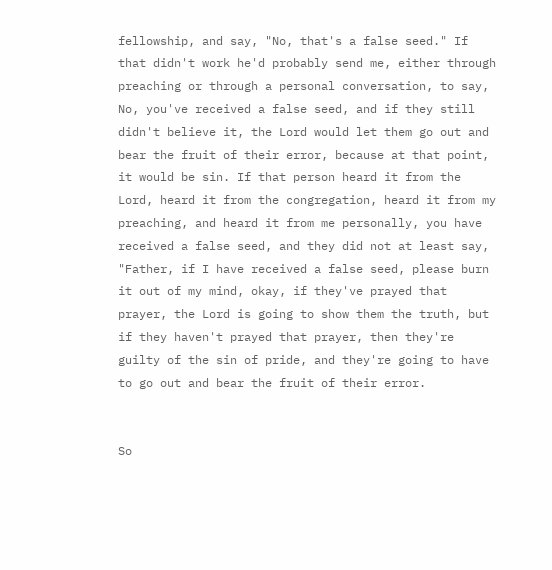fellowship, and say, "No, that's a false seed." If that didn't work he'd probably send me, either through preaching or through a personal conversation, to say, No, you've received a false seed, and if they still didn't believe it, the Lord would let them go out and bear the fruit of their error, because at that point, it would be sin. If that person heard it from the Lord, heard it from the congregation, heard it from my preaching, and heard it from me personally, you have received a false seed, and they did not at least say, "Father, if I have received a false seed, please burn it out of my mind, okay, if they've prayed that prayer, the Lord is going to show them the truth, but if they haven't prayed that prayer, then they're guilty of the sin of pride, and they're going to have to go out and bear the fruit of their error.


So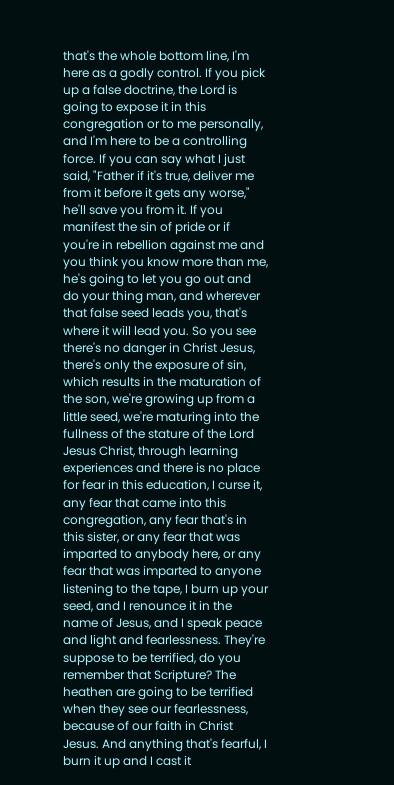that's the whole bottom line, I'm here as a godly control. If you pick up a false doctrine, the Lord is going to expose it in this congregation or to me personally, and I'm here to be a controlling force. If you can say what I just said, "Father if it's true, deliver me from it before it gets any worse," he'll save you from it. If you manifest the sin of pride or if you're in rebellion against me and you think you know more than me, he's going to let you go out and do your thing man, and wherever that false seed leads you, that's where it will lead you. So you see there's no danger in Christ Jesus, there's only the exposure of sin, which results in the maturation of the son, we're growing up from a little seed, we're maturing into the fullness of the stature of the Lord Jesus Christ, through learning experiences and there is no place for fear in this education, I curse it, any fear that came into this congregation, any fear that's in this sister, or any fear that was imparted to anybody here, or any fear that was imparted to anyone listening to the tape, I burn up your seed, and I renounce it in the name of Jesus, and I speak peace and light and fearlessness. They're suppose to be terrified, do you remember that Scripture? The heathen are going to be terrified when they see our fearlessness, because of our faith in Christ Jesus. And anything that's fearful, I burn it up and I cast it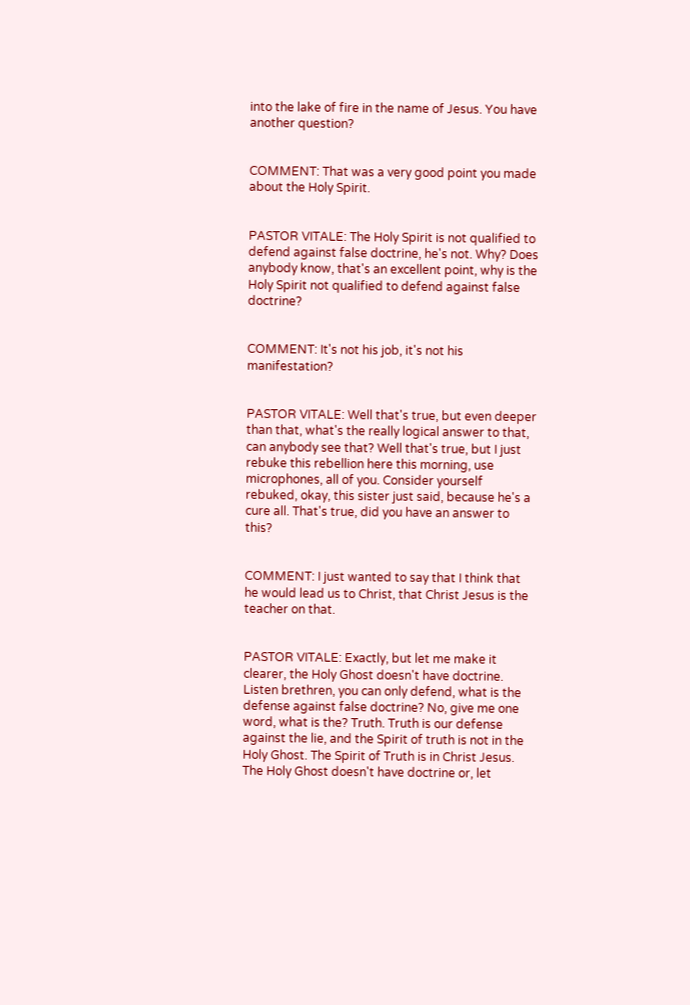into the lake of fire in the name of Jesus. You have another question?


COMMENT: That was a very good point you made about the Holy Spirit.


PASTOR VITALE: The Holy Spirit is not qualified to defend against false doctrine, he's not. Why? Does anybody know, that's an excellent point, why is the Holy Spirit not qualified to defend against false doctrine?


COMMENT: It's not his job, it's not his manifestation?


PASTOR VITALE: Well that's true, but even deeper than that, what's the really logical answer to that, can anybody see that? Well that's true, but I just rebuke this rebellion here this morning, use microphones, all of you. Consider yourself rebuked, okay, this sister just said, because he's a cure all. That's true, did you have an answer to this?


COMMENT: I just wanted to say that I think that he would lead us to Christ, that Christ Jesus is the teacher on that.


PASTOR VITALE: Exactly, but let me make it clearer, the Holy Ghost doesn't have doctrine. Listen brethren, you can only defend, what is the defense against false doctrine? No, give me one word, what is the? Truth. Truth is our defense against the lie, and the Spirit of truth is not in the Holy Ghost. The Spirit of Truth is in Christ Jesus. The Holy Ghost doesn't have doctrine or, let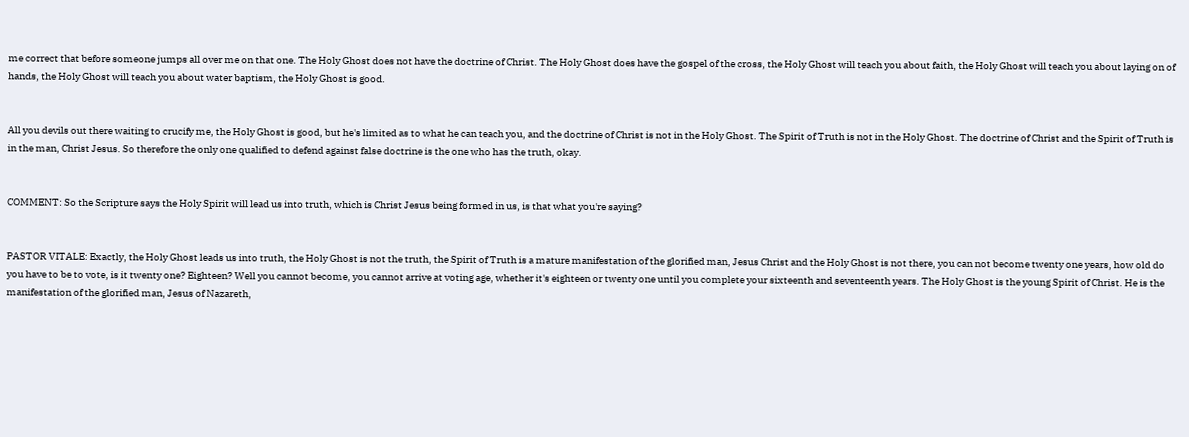me correct that before someone jumps all over me on that one. The Holy Ghost does not have the doctrine of Christ. The Holy Ghost does have the gospel of the cross, the Holy Ghost will teach you about faith, the Holy Ghost will teach you about laying on of hands, the Holy Ghost will teach you about water baptism, the Holy Ghost is good.


All you devils out there waiting to crucify me, the Holy Ghost is good, but he's limited as to what he can teach you, and the doctrine of Christ is not in the Holy Ghost. The Spirit of Truth is not in the Holy Ghost. The doctrine of Christ and the Spirit of Truth is in the man, Christ Jesus. So therefore the only one qualified to defend against false doctrine is the one who has the truth, okay.


COMMENT: So the Scripture says the Holy Spirit will lead us into truth, which is Christ Jesus being formed in us, is that what you're saying?


PASTOR VITALE: Exactly, the Holy Ghost leads us into truth, the Holy Ghost is not the truth, the Spirit of Truth is a mature manifestation of the glorified man, Jesus Christ and the Holy Ghost is not there, you can not become twenty one years, how old do you have to be to vote, is it twenty one? Eighteen? Well you cannot become, you cannot arrive at voting age, whether it's eighteen or twenty one until you complete your sixteenth and seventeenth years. The Holy Ghost is the young Spirit of Christ. He is the manifestation of the glorified man, Jesus of Nazareth,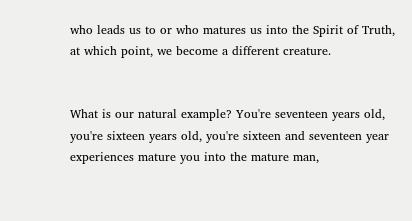who leads us to or who matures us into the Spirit of Truth, at which point, we become a different creature.


What is our natural example? You're seventeen years old, you're sixteen years old, you're sixteen and seventeen year experiences mature you into the mature man,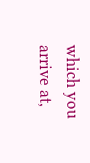which you arrive at,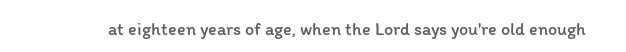at eighteen years of age, when the Lord says you're old enough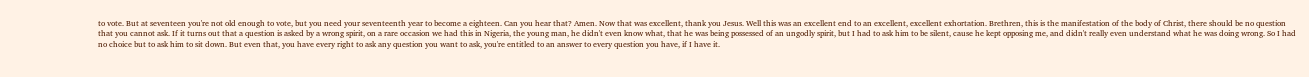to vote. But at seventeen you're not old enough to vote, but you need your seventeenth year to become a eighteen. Can you hear that? Amen. Now that was excellent, thank you Jesus. Well this was an excellent end to an excellent, excellent exhortation. Brethren, this is the manifestation of the body of Christ, there should be no question that you cannot ask. If it turns out that a question is asked by a wrong spirit, on a rare occasion we had this in Nigeria, the young man, he didn't even know what, that he was being possessed of an ungodly spirit, but I had to ask him to be silent, cause he kept opposing me, and didn't really even understand what he was doing wrong. So I had no choice but to ask him to sit down. But even that, you have every right to ask any question you want to ask, you're entitled to an answer to every question you have, if I have it.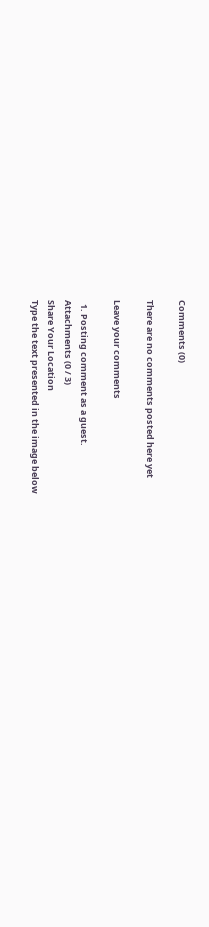Comments (0)

There are no comments posted here yet

Leave your comments

  1. Posting comment as a guest.
Attachments (0 / 3)
Share Your Location
Type the text presented in the image below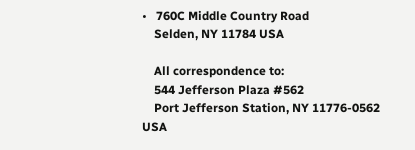•   760C Middle Country Road
    Selden, NY 11784 USA

    All correspondence to:
    544 Jefferson Plaza #562
    Port Jefferson Station, NY 11776-0562 USA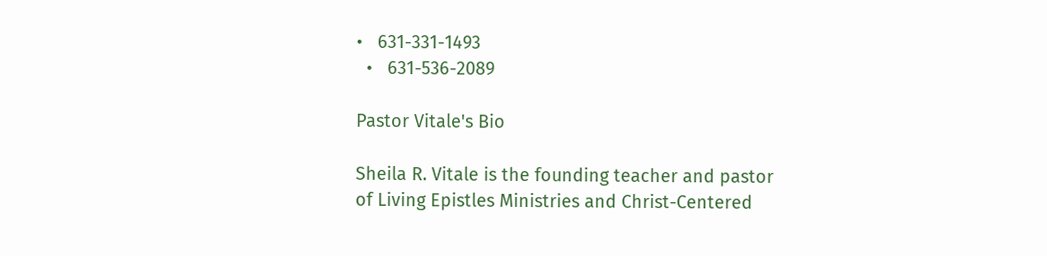•   631-331-1493
  •   631-536-2089

Pastor Vitale's Bio

Sheila R. Vitale is the founding teacher and pastor of Living Epistles Ministries and Christ-Centered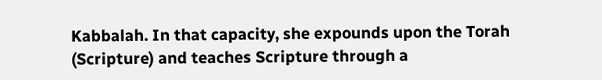Kabbalah. In that capacity, she expounds upon the Torah (Scripture) and teaches Scripture through a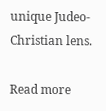unique Judeo-Christian lens.

Read more